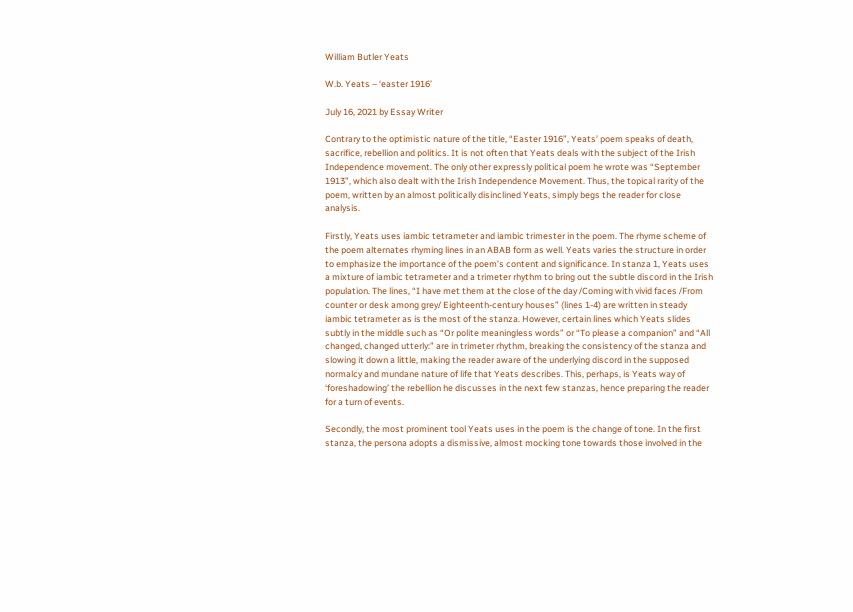William Butler Yeats

W.b. Yeats – ‘easter 1916’

July 16, 2021 by Essay Writer

Contrary to the optimistic nature of the title, “Easter 1916”, Yeats’ poem speaks of death, sacrifice, rebellion and politics. It is not often that Yeats deals with the subject of the Irish Independence movement. The only other expressly political poem he wrote was “September 1913”, which also dealt with the Irish Independence Movement. Thus, the topical rarity of the poem, written by an almost politically disinclined Yeats, simply begs the reader for close analysis.

Firstly, Yeats uses iambic tetrameter and iambic trimester in the poem. The rhyme scheme of the poem alternates rhyming lines in an ABAB form as well. Yeats varies the structure in order to emphasize the importance of the poem’s content and significance. In stanza 1, Yeats uses a mixture of iambic tetrameter and a trimeter rhythm to bring out the subtle discord in the Irish population. The lines, “I have met them at the close of the day /Coming with vivid faces /From counter or desk among grey/ Eighteenth-century houses” (lines 1-4) are written in steady iambic tetrameter as is the most of the stanza. However, certain lines which Yeats slides subtly in the middle such as “Or polite meaningless words” or “To please a companion” and “All changed, changed utterly:” are in trimeter rhythm, breaking the consistency of the stanza and slowing it down a little, making the reader aware of the underlying discord in the supposed normalcy and mundane nature of life that Yeats describes. This, perhaps, is Yeats way of ‘foreshadowing’ the rebellion he discusses in the next few stanzas, hence preparing the reader for a turn of events.

Secondly, the most prominent tool Yeats uses in the poem is the change of tone. In the first stanza, the persona adopts a dismissive, almost mocking tone towards those involved in the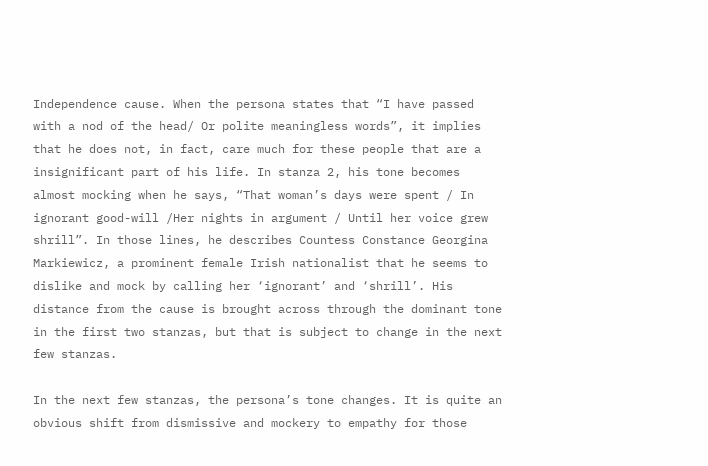Independence cause. When the persona states that “I have passed with a nod of the head/ Or polite meaningless words”, it implies that he does not, in fact, care much for these people that are a insignificant part of his life. In stanza 2, his tone becomes almost mocking when he says, “That woman’s days were spent / In ignorant good-will /Her nights in argument / Until her voice grew shrill”. In those lines, he describes Countess Constance Georgina Markiewicz, a prominent female Irish nationalist that he seems to dislike and mock by calling her ‘ignorant’ and ‘shrill’. His distance from the cause is brought across through the dominant tone in the first two stanzas, but that is subject to change in the next few stanzas.

In the next few stanzas, the persona’s tone changes. It is quite an obvious shift from dismissive and mockery to empathy for those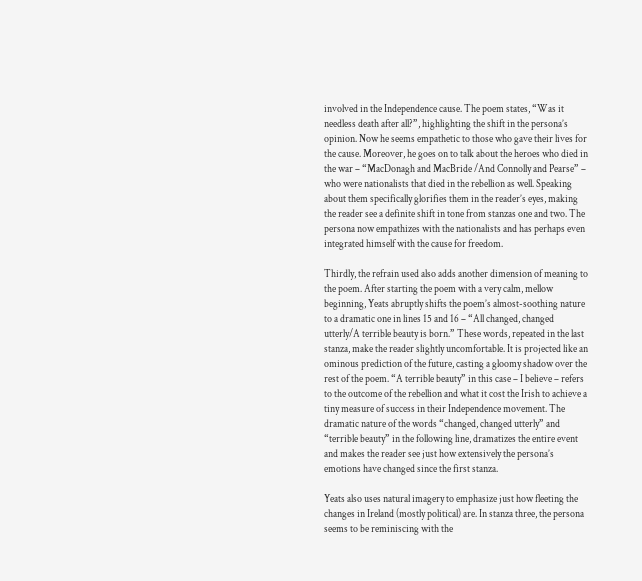involved in the Independence cause. The poem states, “Was it needless death after all?”, highlighting the shift in the persona’s opinion. Now he seems empathetic to those who gave their lives for the cause. Moreover, he goes on to talk about the heroes who died in the war – “MacDonagh and MacBride /And Connolly and Pearse” – who were nationalists that died in the rebellion as well. Speaking about them specifically glorifies them in the reader’s eyes, making the reader see a definite shift in tone from stanzas one and two. The persona now empathizes with the nationalists and has perhaps even integrated himself with the cause for freedom.

Thirdly, the refrain used also adds another dimension of meaning to the poem. After starting the poem with a very calm, mellow beginning, Yeats abruptly shifts the poem’s almost-soothing nature to a dramatic one in lines 15 and 16 – “All changed, changed utterly/A terrible beauty is born.” These words, repeated in the last stanza, make the reader slightly uncomfortable. It is projected like an ominous prediction of the future, casting a gloomy shadow over the rest of the poem. “A terrible beauty” in this case – I believe – refers to the outcome of the rebellion and what it cost the Irish to achieve a tiny measure of success in their Independence movement. The dramatic nature of the words “changed, changed utterly” and “terrible beauty” in the following line, dramatizes the entire event and makes the reader see just how extensively the persona’s emotions have changed since the first stanza.

Yeats also uses natural imagery to emphasize just how fleeting the changes in Ireland (mostly political) are. In stanza three, the persona seems to be reminiscing with the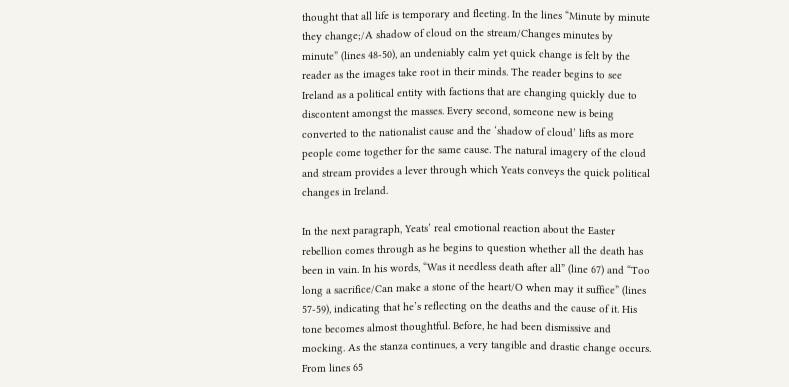thought that all life is temporary and fleeting. In the lines “Minute by minute they change;/A shadow of cloud on the stream/Changes minutes by minute” (lines 48-50), an undeniably calm yet quick change is felt by the reader as the images take root in their minds. The reader begins to see Ireland as a political entity with factions that are changing quickly due to discontent amongst the masses. Every second, someone new is being converted to the nationalist cause and the ‘shadow of cloud’ lifts as more people come together for the same cause. The natural imagery of the cloud and stream provides a lever through which Yeats conveys the quick political changes in Ireland.

In the next paragraph, Yeats’ real emotional reaction about the Easter rebellion comes through as he begins to question whether all the death has been in vain. In his words, “Was it needless death after all” (line 67) and “Too long a sacrifice/Can make a stone of the heart/O when may it suffice” (lines 57-59), indicating that he’s reflecting on the deaths and the cause of it. His tone becomes almost thoughtful. Before, he had been dismissive and mocking. As the stanza continues, a very tangible and drastic change occurs. From lines 65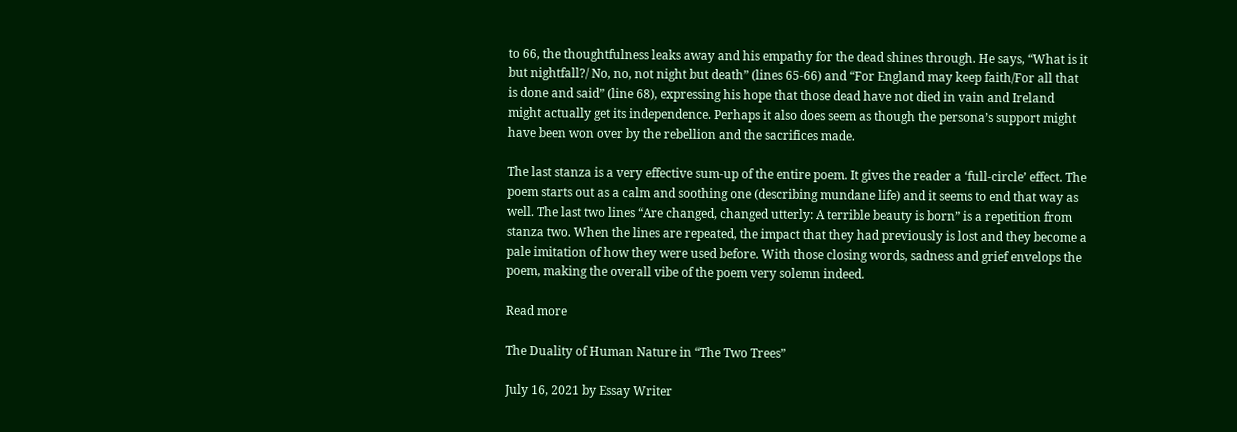to 66, the thoughtfulness leaks away and his empathy for the dead shines through. He says, “What is it but nightfall?/ No, no, not night but death” (lines 65-66) and “For England may keep faith/For all that is done and said” (line 68), expressing his hope that those dead have not died in vain and Ireland might actually get its independence. Perhaps it also does seem as though the persona’s support might have been won over by the rebellion and the sacrifices made.

The last stanza is a very effective sum-up of the entire poem. It gives the reader a ‘full-circle’ effect. The poem starts out as a calm and soothing one (describing mundane life) and it seems to end that way as well. The last two lines “Are changed, changed utterly: A terrible beauty is born” is a repetition from stanza two. When the lines are repeated, the impact that they had previously is lost and they become a pale imitation of how they were used before. With those closing words, sadness and grief envelops the poem, making the overall vibe of the poem very solemn indeed.

Read more

The Duality of Human Nature in “The Two Trees”

July 16, 2021 by Essay Writer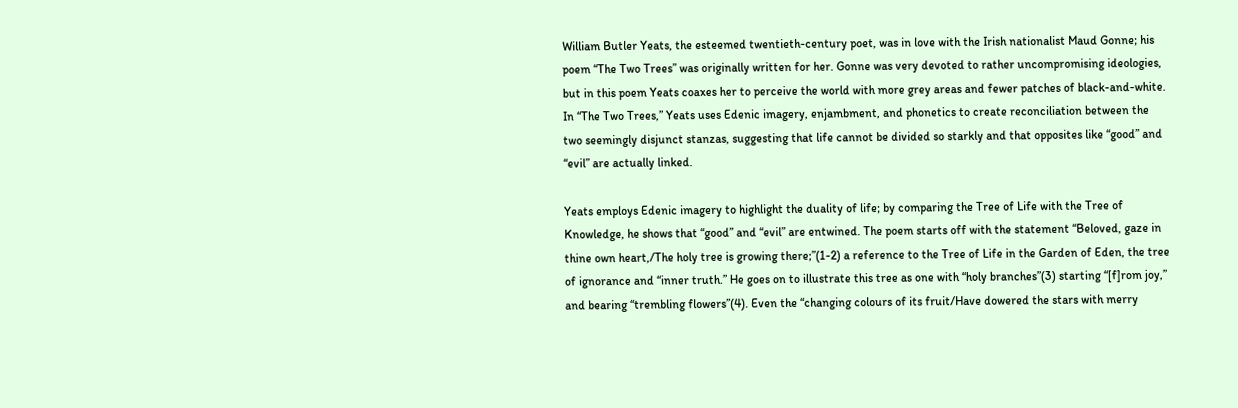William Butler Yeats, the esteemed twentieth-century poet, was in love with the Irish nationalist Maud Gonne; his poem “The Two Trees” was originally written for her. Gonne was very devoted to rather uncompromising ideologies, but in this poem Yeats coaxes her to perceive the world with more grey areas and fewer patches of black-and-white. In “The Two Trees,” Yeats uses Edenic imagery, enjambment, and phonetics to create reconciliation between the two seemingly disjunct stanzas, suggesting that life cannot be divided so starkly and that opposites like “good” and “evil” are actually linked.

Yeats employs Edenic imagery to highlight the duality of life; by comparing the Tree of Life with the Tree of Knowledge, he shows that “good” and “evil” are entwined. The poem starts off with the statement “Beloved, gaze in thine own heart,/The holy tree is growing there;”(1-2) a reference to the Tree of Life in the Garden of Eden, the tree of ignorance and “inner truth.” He goes on to illustrate this tree as one with “holy branches”(3) starting “[f]rom joy,” and bearing “trembling flowers”(4). Even the “changing colours of its fruit/Have dowered the stars with merry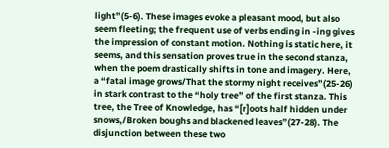light”(5-6). These images evoke a pleasant mood, but also seem fleeting; the frequent use of verbs ending in -ing gives the impression of constant motion. Nothing is static here, it seems, and this sensation proves true in the second stanza, when the poem drastically shifts in tone and imagery. Here, a “fatal image grows/That the stormy night receives”(25-26) in stark contrast to the “holy tree” of the first stanza. This tree, the Tree of Knowledge, has “[r]oots half hidden under snows,/Broken boughs and blackened leaves”(27-28). The disjunction between these two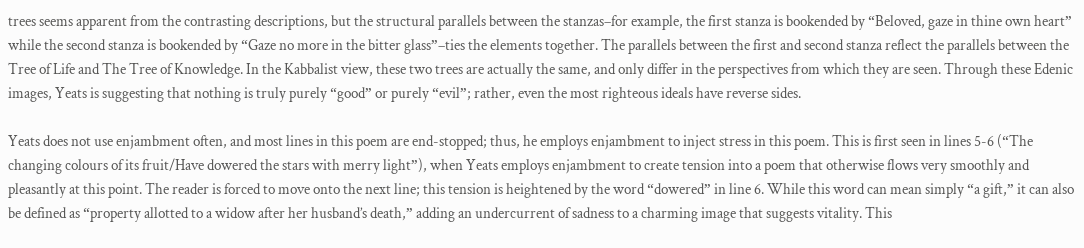trees seems apparent from the contrasting descriptions, but the structural parallels between the stanzas–for example, the first stanza is bookended by “Beloved, gaze in thine own heart” while the second stanza is bookended by “Gaze no more in the bitter glass”–ties the elements together. The parallels between the first and second stanza reflect the parallels between the Tree of Life and The Tree of Knowledge. In the Kabbalist view, these two trees are actually the same, and only differ in the perspectives from which they are seen. Through these Edenic images, Yeats is suggesting that nothing is truly purely “good” or purely “evil”; rather, even the most righteous ideals have reverse sides.

Yeats does not use enjambment often, and most lines in this poem are end-stopped; thus, he employs enjambment to inject stress in this poem. This is first seen in lines 5-6 (“The changing colours of its fruit/Have dowered the stars with merry light”), when Yeats employs enjambment to create tension into a poem that otherwise flows very smoothly and pleasantly at this point. The reader is forced to move onto the next line; this tension is heightened by the word “dowered” in line 6. While this word can mean simply “a gift,” it can also be defined as “property allotted to a widow after her husband’s death,” adding an undercurrent of sadness to a charming image that suggests vitality. This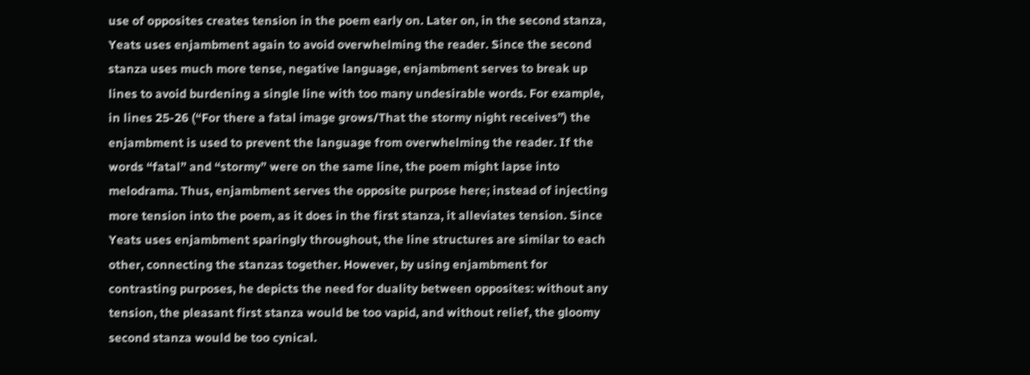use of opposites creates tension in the poem early on. Later on, in the second stanza, Yeats uses enjambment again to avoid overwhelming the reader. Since the second stanza uses much more tense, negative language, enjambment serves to break up lines to avoid burdening a single line with too many undesirable words. For example, in lines 25-26 (“For there a fatal image grows/That the stormy night receives”) the enjambment is used to prevent the language from overwhelming the reader. If the words “fatal” and “stormy” were on the same line, the poem might lapse into melodrama. Thus, enjambment serves the opposite purpose here; instead of injecting more tension into the poem, as it does in the first stanza, it alleviates tension. Since Yeats uses enjambment sparingly throughout, the line structures are similar to each other, connecting the stanzas together. However, by using enjambment for contrasting purposes, he depicts the need for duality between opposites: without any tension, the pleasant first stanza would be too vapid, and without relief, the gloomy second stanza would be too cynical.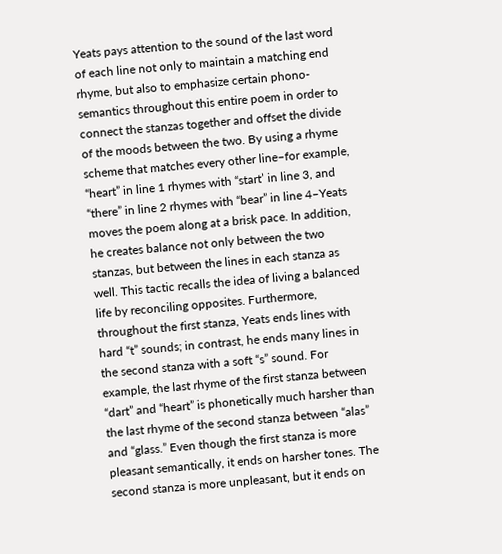Yeats pays attention to the sound of the last word of each line not only to maintain a matching end rhyme, but also to emphasize certain phono-semantics throughout this entire poem in order to connect the stanzas together and offset the divide of the moods between the two. By using a rhyme scheme that matches every other line–for example, “heart” in line 1 rhymes with “start’ in line 3, and “there” in line 2 rhymes with “bear” in line 4–Yeats moves the poem along at a brisk pace. In addition, he creates balance not only between the two stanzas, but between the lines in each stanza as well. This tactic recalls the idea of living a balanced life by reconciling opposites. Furthermore, throughout the first stanza, Yeats ends lines with hard “t” sounds; in contrast, he ends many lines in the second stanza with a soft “s” sound. For example, the last rhyme of the first stanza between “dart” and “heart” is phonetically much harsher than the last rhyme of the second stanza between “alas” and “glass.” Even though the first stanza is more pleasant semantically, it ends on harsher tones. The second stanza is more unpleasant, but it ends on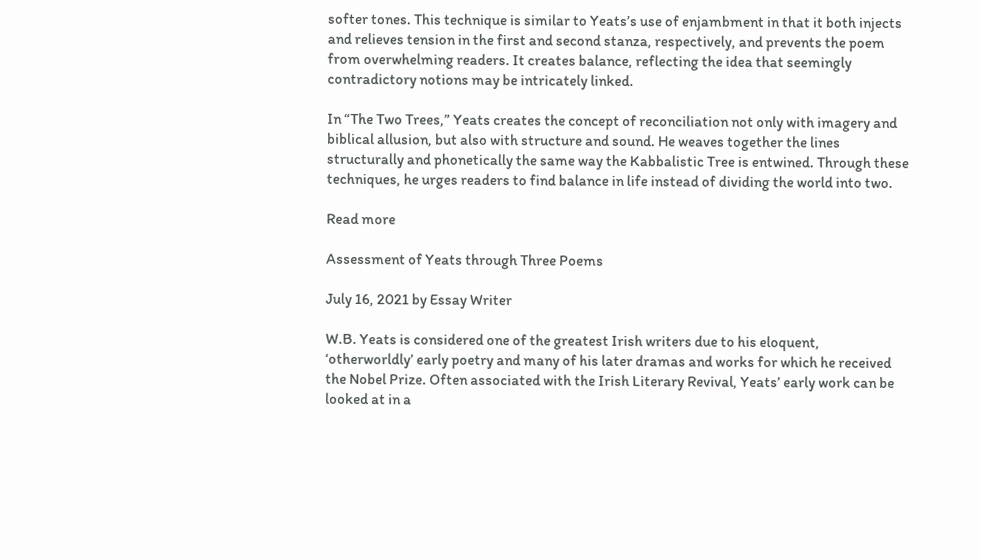softer tones. This technique is similar to Yeats’s use of enjambment in that it both injects and relieves tension in the first and second stanza, respectively, and prevents the poem from overwhelming readers. It creates balance, reflecting the idea that seemingly contradictory notions may be intricately linked.

In “The Two Trees,” Yeats creates the concept of reconciliation not only with imagery and biblical allusion, but also with structure and sound. He weaves together the lines structurally and phonetically the same way the Kabbalistic Tree is entwined. Through these techniques, he urges readers to find balance in life instead of dividing the world into two.

Read more

Assessment of Yeats through Three Poems

July 16, 2021 by Essay Writer

W.B. Yeats is considered one of the greatest Irish writers due to his eloquent, ‘otherworldly’ early poetry and many of his later dramas and works for which he received the Nobel Prize. Often associated with the Irish Literary Revival, Yeats’ early work can be looked at in a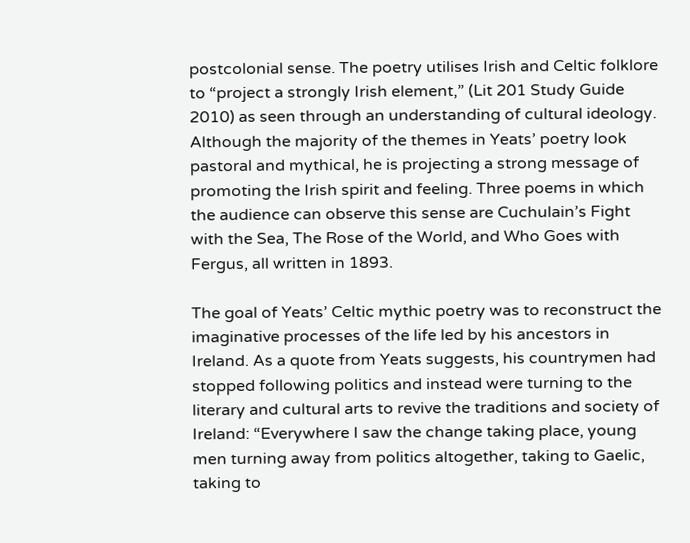postcolonial sense. The poetry utilises Irish and Celtic folklore to “project a strongly Irish element,” (Lit 201 Study Guide 2010) as seen through an understanding of cultural ideology. Although the majority of the themes in Yeats’ poetry look pastoral and mythical, he is projecting a strong message of promoting the Irish spirit and feeling. Three poems in which the audience can observe this sense are Cuchulain’s Fight with the Sea, The Rose of the World, and Who Goes with Fergus, all written in 1893.

The goal of Yeats’ Celtic mythic poetry was to reconstruct the imaginative processes of the life led by his ancestors in Ireland. As a quote from Yeats suggests, his countrymen had stopped following politics and instead were turning to the literary and cultural arts to revive the traditions and society of Ireland: “Everywhere I saw the change taking place, young men turning away from politics altogether, taking to Gaelic, taking to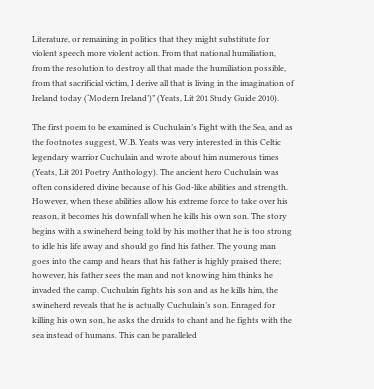Literature, or remaining in politics that they might substitute for violent speech more violent action. From that national humiliation, from the resolution to destroy all that made the humiliation possible, from that sacrificial victim, I derive all that is living in the imagination of Ireland today (‘Modern Ireland’)” (Yeats, Lit 201 Study Guide 2010).

The first poem to be examined is Cuchulain’s Fight with the Sea, and as the footnotes suggest, W.B. Yeats was very interested in this Celtic legendary warrior Cuchulain and wrote about him numerous times (Yeats, Lit 201 Poetry Anthology). The ancient hero Cuchulain was often considered divine because of his God-like abilities and strength. However, when these abilities allow his extreme force to take over his reason, it becomes his downfall when he kills his own son. The story begins with a swineherd being told by his mother that he is too strong to idle his life away and should go find his father. The young man goes into the camp and hears that his father is highly praised there; however, his father sees the man and not knowing him thinks he invaded the camp. Cuchulain fights his son and as he kills him, the swineherd reveals that he is actually Cuchulain’s son. Enraged for killing his own son, he asks the druids to chant and he fights with the sea instead of humans. This can be paralleled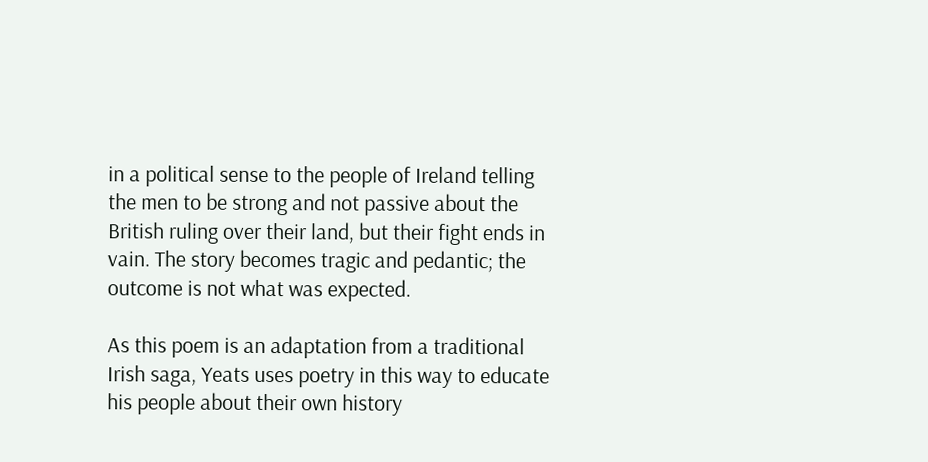in a political sense to the people of Ireland telling the men to be strong and not passive about the British ruling over their land, but their fight ends in vain. The story becomes tragic and pedantic; the outcome is not what was expected.

As this poem is an adaptation from a traditional Irish saga, Yeats uses poetry in this way to educate his people about their own history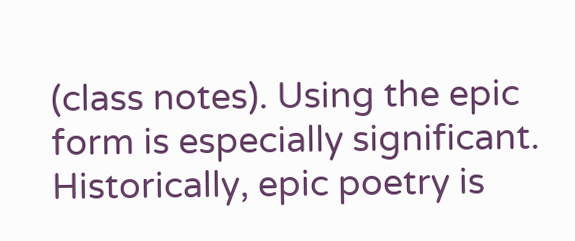(class notes). Using the epic form is especially significant. Historically, epic poetry is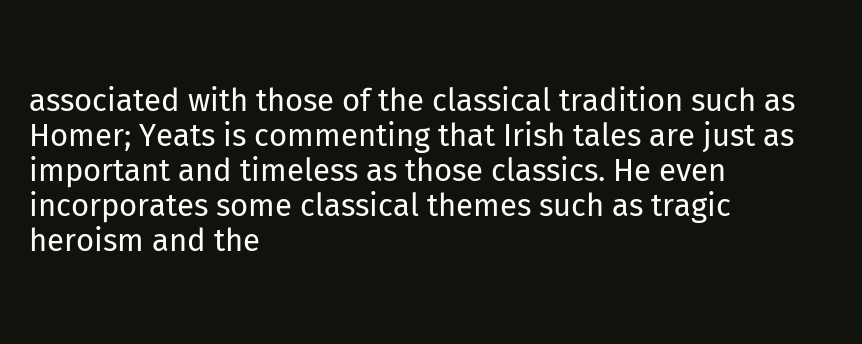associated with those of the classical tradition such as Homer; Yeats is commenting that Irish tales are just as important and timeless as those classics. He even incorporates some classical themes such as tragic heroism and the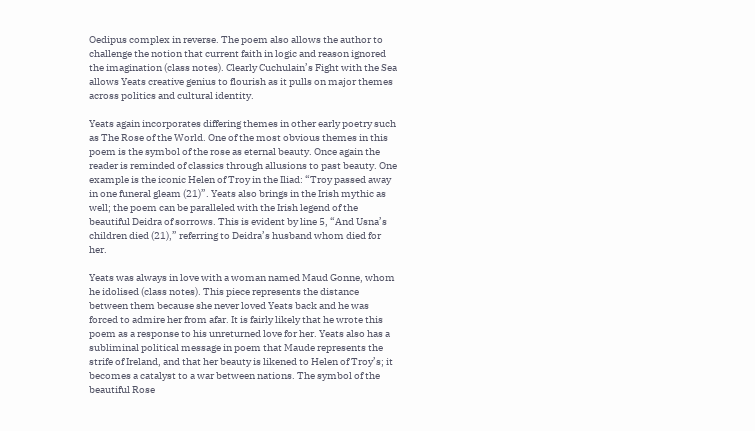Oedipus complex in reverse. The poem also allows the author to challenge the notion that current faith in logic and reason ignored the imagination (class notes). Clearly Cuchulain’s Fight with the Sea allows Yeats creative genius to flourish as it pulls on major themes across politics and cultural identity.

Yeats again incorporates differing themes in other early poetry such as The Rose of the World. One of the most obvious themes in this poem is the symbol of the rose as eternal beauty. Once again the reader is reminded of classics through allusions to past beauty. One example is the iconic Helen of Troy in the Iliad: “Troy passed away in one funeral gleam (21)”. Yeats also brings in the Irish mythic as well; the poem can be paralleled with the Irish legend of the beautiful Deidra of sorrows. This is evident by line 5, “And Usna’s children died (21),” referring to Deidra’s husband whom died for her.

Yeats was always in love with a woman named Maud Gonne, whom he idolised (class notes). This piece represents the distance between them because she never loved Yeats back and he was forced to admire her from afar. It is fairly likely that he wrote this poem as a response to his unreturned love for her. Yeats also has a subliminal political message in poem that Maude represents the strife of Ireland, and that her beauty is likened to Helen of Troy’s; it becomes a catalyst to a war between nations. The symbol of the beautiful Rose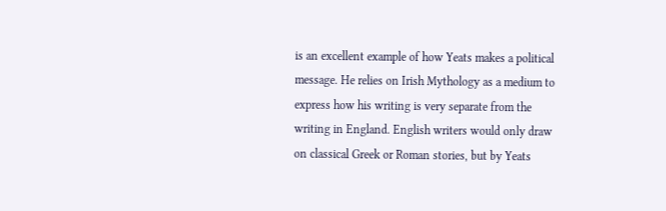is an excellent example of how Yeats makes a political message. He relies on Irish Mythology as a medium to express how his writing is very separate from the writing in England. English writers would only draw on classical Greek or Roman stories, but by Yeats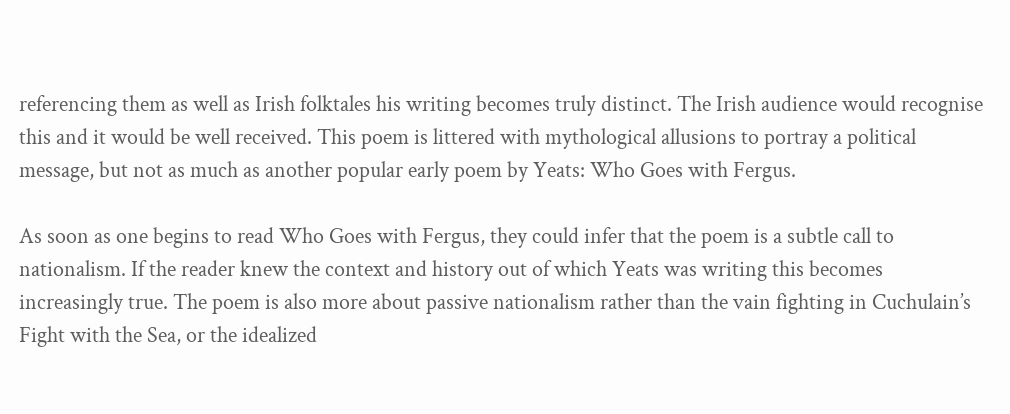referencing them as well as Irish folktales his writing becomes truly distinct. The Irish audience would recognise this and it would be well received. This poem is littered with mythological allusions to portray a political message, but not as much as another popular early poem by Yeats: Who Goes with Fergus.

As soon as one begins to read Who Goes with Fergus, they could infer that the poem is a subtle call to nationalism. If the reader knew the context and history out of which Yeats was writing this becomes increasingly true. The poem is also more about passive nationalism rather than the vain fighting in Cuchulain’s Fight with the Sea, or the idealized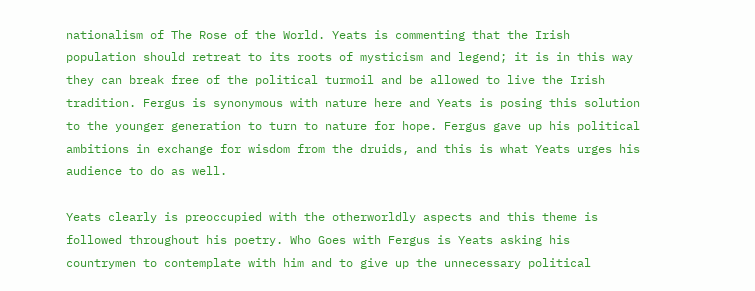nationalism of The Rose of the World. Yeats is commenting that the Irish population should retreat to its roots of mysticism and legend; it is in this way they can break free of the political turmoil and be allowed to live the Irish tradition. Fergus is synonymous with nature here and Yeats is posing this solution to the younger generation to turn to nature for hope. Fergus gave up his political ambitions in exchange for wisdom from the druids, and this is what Yeats urges his audience to do as well.

Yeats clearly is preoccupied with the otherworldly aspects and this theme is followed throughout his poetry. Who Goes with Fergus is Yeats asking his countrymen to contemplate with him and to give up the unnecessary political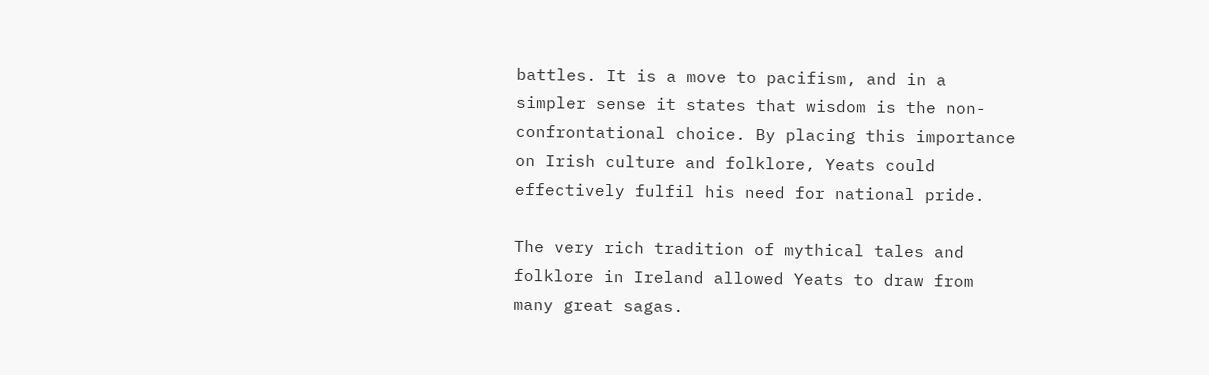battles. It is a move to pacifism, and in a simpler sense it states that wisdom is the non-confrontational choice. By placing this importance on Irish culture and folklore, Yeats could effectively fulfil his need for national pride.

The very rich tradition of mythical tales and folklore in Ireland allowed Yeats to draw from many great sagas.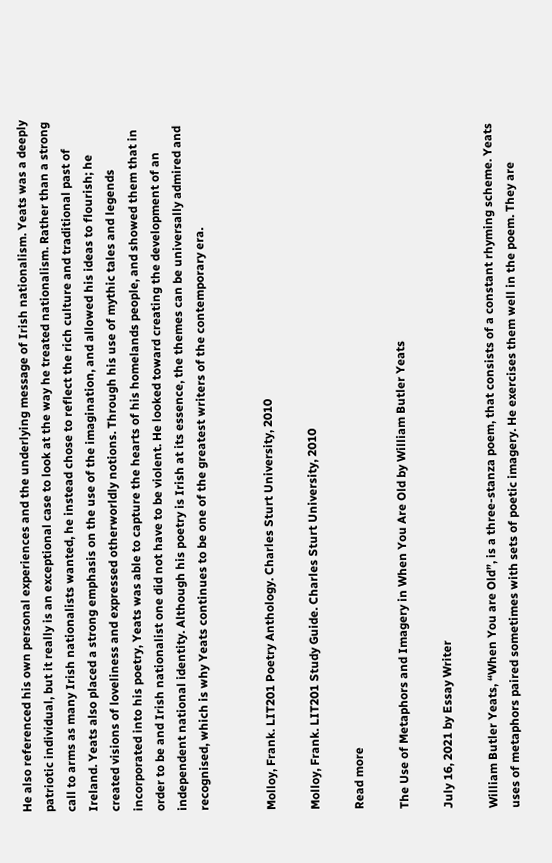He also referenced his own personal experiences and the underlying message of Irish nationalism. Yeats was a deeply patriotic individual, but it really is an exceptional case to look at the way he treated nationalism. Rather than a strong call to arms as many Irish nationalists wanted, he instead chose to reflect the rich culture and traditional past of Ireland. Yeats also placed a strong emphasis on the use of the imagination, and allowed his ideas to flourish; he created visions of loveliness and expressed otherworldly notions. Through his use of mythic tales and legends incorporated into his poetry, Yeats was able to capture the hearts of his homelands people, and showed them that in order to be and Irish nationalist one did not have to be violent. He looked toward creating the development of an independent national identity. Although his poetry is Irish at its essence, the themes can be universally admired and recognised, which is why Yeats continues to be one of the greatest writers of the contemporary era.


Molloy, Frank. LIT201 Poetry Anthology. Charles Sturt University, 2010

Molloy, Frank. LIT201 Study Guide. Charles Sturt University, 2010

Read more

The Use of Metaphors and Imagery in When You Are Old by William Butler Yeats

July 16, 2021 by Essay Writer

William Butler Yeats, “When You are Old”, is a three-stanza poem, that consists of a constant rhyming scheme. Yeats uses of metaphors paired sometimes with sets of poetic imagery. He exercises them well in the poem. They are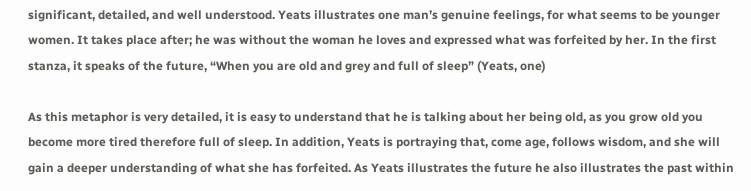significant, detailed, and well understood. Yeats illustrates one man’s genuine feelings, for what seems to be younger women. It takes place after; he was without the woman he loves and expressed what was forfeited by her. In the first stanza, it speaks of the future, “When you are old and grey and full of sleep” (Yeats, one)

As this metaphor is very detailed, it is easy to understand that he is talking about her being old, as you grow old you become more tired therefore full of sleep. In addition, Yeats is portraying that, come age, follows wisdom, and she will gain a deeper understanding of what she has forfeited. As Yeats illustrates the future he also illustrates the past within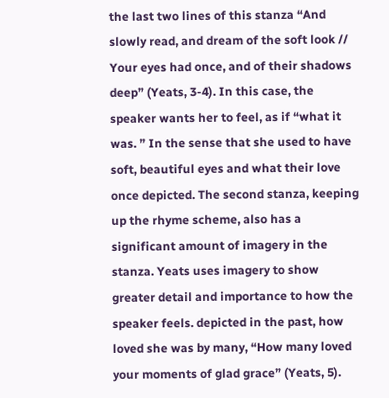the last two lines of this stanza “And slowly read, and dream of the soft look // Your eyes had once, and of their shadows deep” (Yeats, 3-4). In this case, the speaker wants her to feel, as if “what it was. ” In the sense that she used to have soft, beautiful eyes and what their love once depicted. The second stanza, keeping up the rhyme scheme, also has a significant amount of imagery in the stanza. Yeats uses imagery to show greater detail and importance to how the speaker feels. depicted in the past, how loved she was by many, “How many loved your moments of glad grace” (Yeats, 5).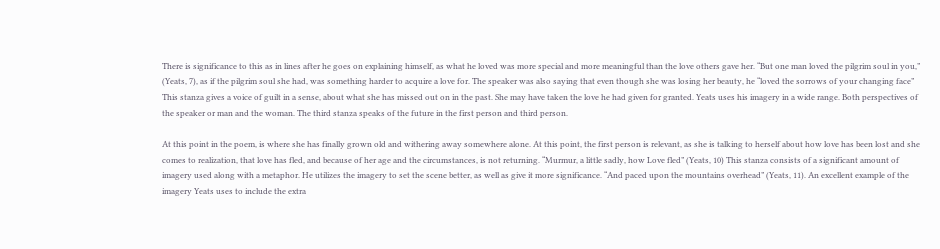There is significance to this as in lines after he goes on explaining himself, as what he loved was more special and more meaningful than the love others gave her. “But one man loved the pilgrim soul in you,” (Yeats, 7), as if the pilgrim soul she had, was something harder to acquire a love for. The speaker was also saying that even though she was losing her beauty, he “loved the sorrows of your changing face” This stanza gives a voice of guilt in a sense, about what she has missed out on in the past. She may have taken the love he had given for granted. Yeats uses his imagery in a wide range. Both perspectives of the speaker or man and the woman. The third stanza speaks of the future in the first person and third person.

At this point in the poem, is where she has finally grown old and withering away somewhere alone. At this point, the first person is relevant, as she is talking to herself about how love has been lost and she comes to realization, that love has fled, and because of her age and the circumstances, is not returning. “Murmur, a little sadly, how Love fled” (Yeats, 10) This stanza consists of a significant amount of imagery used along with a metaphor. He utilizes the imagery to set the scene better, as well as give it more significance. “And paced upon the mountains overhead” (Yeats, 11). An excellent example of the imagery Yeats uses to include the extra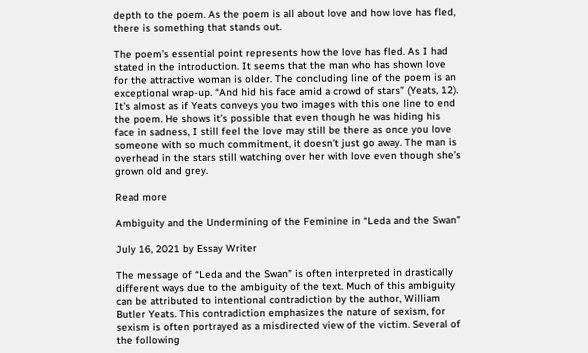depth to the poem. As the poem is all about love and how love has fled, there is something that stands out.

The poem’s essential point represents how the love has fled. As I had stated in the introduction. It seems that the man who has shown love for the attractive woman is older. The concluding line of the poem is an exceptional wrap-up. “And hid his face amid a crowd of stars” (Yeats, 12). It’s almost as if Yeats conveys you two images with this one line to end the poem. He shows it’s possible that even though he was hiding his face in sadness, I still feel the love may still be there as once you love someone with so much commitment, it doesn’t just go away. The man is overhead in the stars still watching over her with love even though she’s grown old and grey.

Read more

Ambiguity and the Undermining of the Feminine in “Leda and the Swan”

July 16, 2021 by Essay Writer

The message of “Leda and the Swan” is often interpreted in drastically different ways due to the ambiguity of the text. Much of this ambiguity can be attributed to intentional contradiction by the author, William Butler Yeats. This contradiction emphasizes the nature of sexism, for sexism is often portrayed as a misdirected view of the victim. Several of the following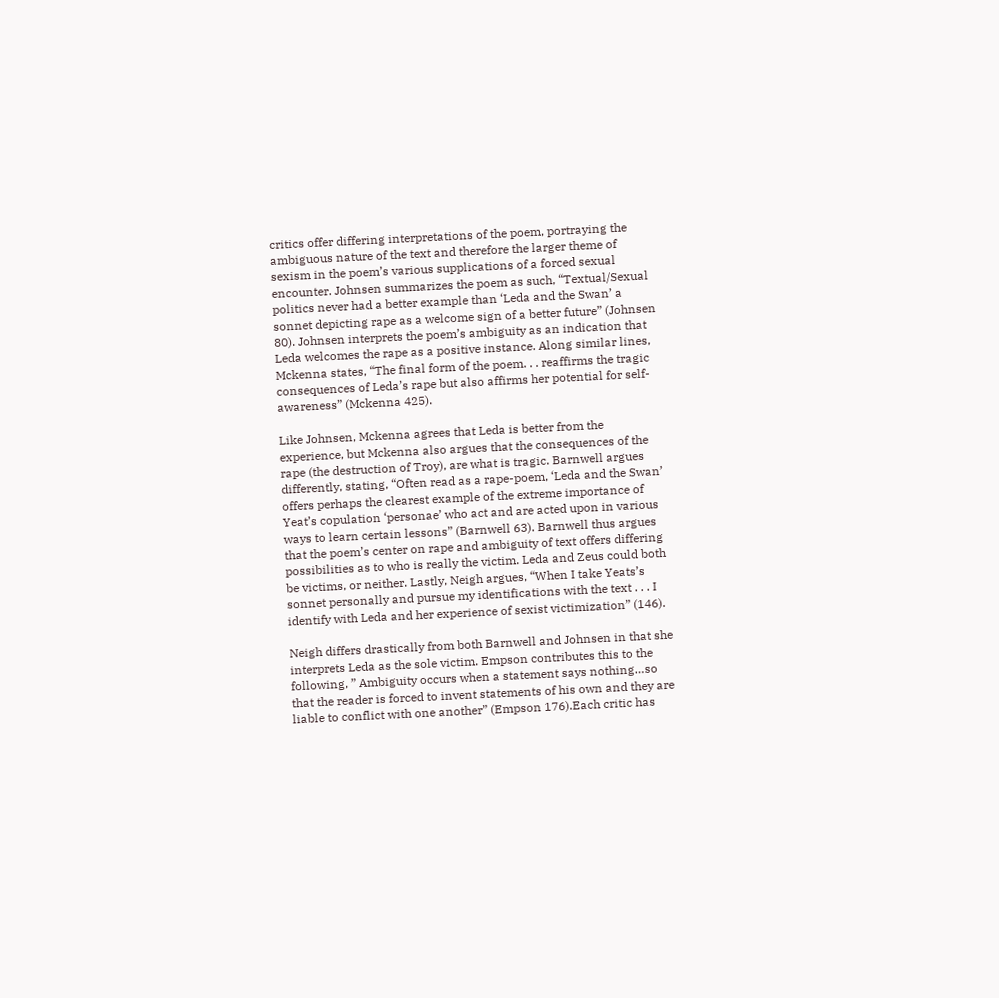critics offer differing interpretations of the poem, portraying the ambiguous nature of the text and therefore the larger theme of sexism in the poem’s various supplications of a forced sexual encounter. Johnsen summarizes the poem as such, “Textual/Sexual politics never had a better example than ‘Leda and the Swan’ a sonnet depicting rape as a welcome sign of a better future” (Johnsen 80). Johnsen interprets the poem’s ambiguity as an indication that Leda welcomes the rape as a positive instance. Along similar lines, Mckenna states, “The final form of the poem. . . reaffirms the tragic consequences of Leda’s rape but also affirms her potential for self- awareness” (Mckenna 425).

Like Johnsen, Mckenna agrees that Leda is better from the experience, but Mckenna also argues that the consequences of the rape (the destruction of Troy), are what is tragic. Barnwell argues differently, stating, “Often read as a rape-poem, ‘Leda and the Swan’ offers perhaps the clearest example of the extreme importance of Yeat’s copulation ‘personae’ who act and are acted upon in various ways to learn certain lessons” (Barnwell 63). Barnwell thus argues that the poem’s center on rape and ambiguity of text offers differing possibilities as to who is really the victim. Leda and Zeus could both be victims, or neither. Lastly, Neigh argues, “When I take Yeats’s sonnet personally and pursue my identifications with the text . . . I identify with Leda and her experience of sexist victimization” (146).

Neigh differs drastically from both Barnwell and Johnsen in that she interprets Leda as the sole victim. Empson contributes this to the following, ” Ambiguity occurs when a statement says nothing…so that the reader is forced to invent statements of his own and they are liable to conflict with one another” (Empson 176).Each critic has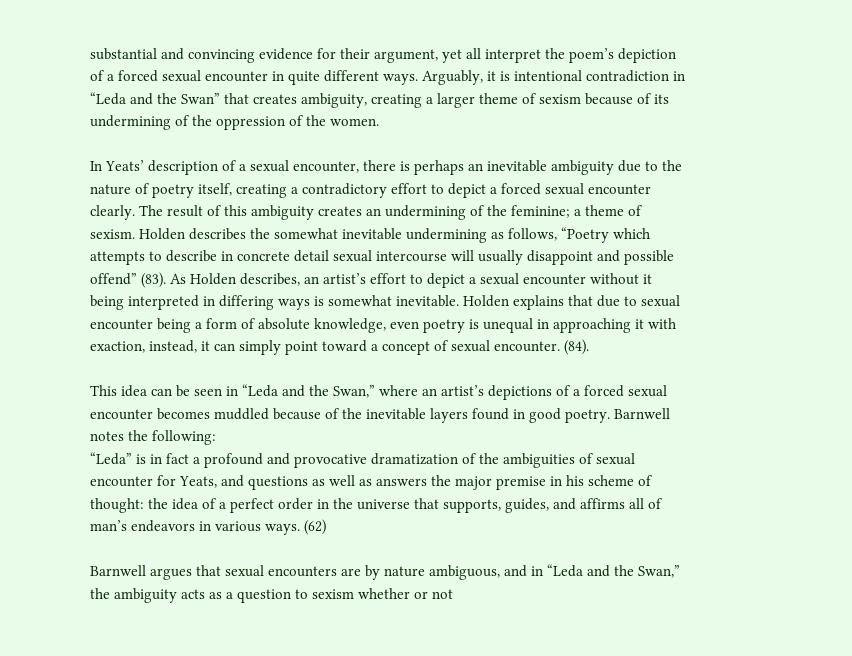substantial and convincing evidence for their argument, yet all interpret the poem’s depiction of a forced sexual encounter in quite different ways. Arguably, it is intentional contradiction in “Leda and the Swan” that creates ambiguity, creating a larger theme of sexism because of its undermining of the oppression of the women.

In Yeats’ description of a sexual encounter, there is perhaps an inevitable ambiguity due to the nature of poetry itself, creating a contradictory effort to depict a forced sexual encounter clearly. The result of this ambiguity creates an undermining of the feminine; a theme of sexism. Holden describes the somewhat inevitable undermining as follows, “Poetry which attempts to describe in concrete detail sexual intercourse will usually disappoint and possible offend” (83). As Holden describes, an artist’s effort to depict a sexual encounter without it being interpreted in differing ways is somewhat inevitable. Holden explains that due to sexual encounter being a form of absolute knowledge, even poetry is unequal in approaching it with exaction, instead, it can simply point toward a concept of sexual encounter. (84).

This idea can be seen in “Leda and the Swan,” where an artist’s depictions of a forced sexual encounter becomes muddled because of the inevitable layers found in good poetry. Barnwell notes the following:
“Leda” is in fact a profound and provocative dramatization of the ambiguities of sexual encounter for Yeats, and questions as well as answers the major premise in his scheme of thought: the idea of a perfect order in the universe that supports, guides, and affirms all of man’s endeavors in various ways. (62)

Barnwell argues that sexual encounters are by nature ambiguous, and in “Leda and the Swan,” the ambiguity acts as a question to sexism whether or not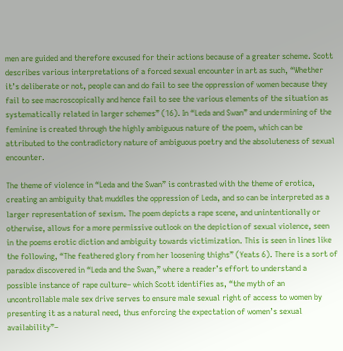men are guided and therefore excused for their actions because of a greater scheme. Scott describes various interpretations of a forced sexual encounter in art as such, “Whether it’s deliberate or not, people can and do fail to see the oppression of women because they fail to see macroscopically and hence fail to see the various elements of the situation as systematically related in larger schemes” (16). In “Leda and Swan” and undermining of the feminine is created through the highly ambiguous nature of the poem, which can be attributed to the contradictory nature of ambiguous poetry and the absoluteness of sexual encounter.

The theme of violence in “Leda and the Swan” is contrasted with the theme of erotica, creating an ambiguity that muddles the oppression of Leda, and so can be interpreted as a larger representation of sexism. The poem depicts a rape scene, and unintentionally or otherwise, allows for a more permissive outlook on the depiction of sexual violence, seen in the poems erotic diction and ambiguity towards victimization. This is seen in lines like the following, “The feathered glory from her loosening thighs” (Yeats 6). There is a sort of paradox discovered in “Leda and the Swan,” where a reader’s effort to understand a possible instance of rape culture– which Scott identifies as, “the myth of an uncontrollable male sex drive serves to ensure male sexual right of access to women by presenting it as a natural need, thus enforcing the expectation of women’s sexual availability”–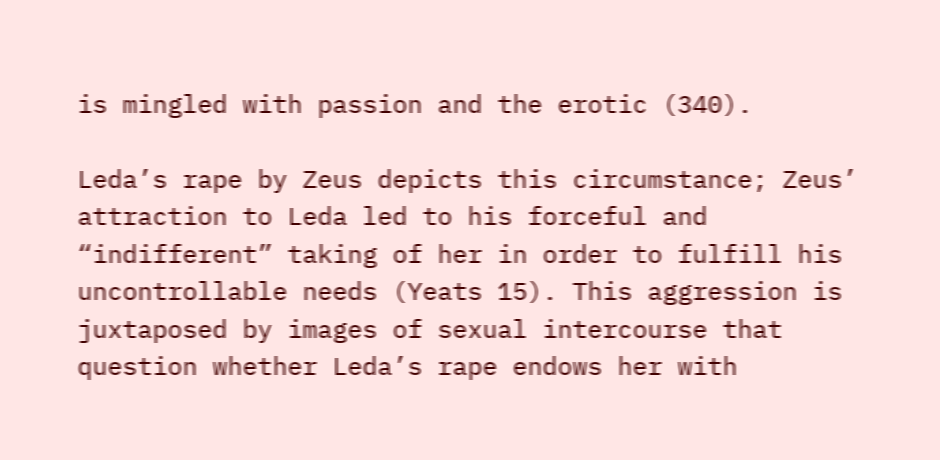is mingled with passion and the erotic (340).

Leda’s rape by Zeus depicts this circumstance; Zeus’ attraction to Leda led to his forceful and “indifferent” taking of her in order to fulfill his uncontrollable needs (Yeats 15). This aggression is juxtaposed by images of sexual intercourse that question whether Leda’s rape endows her with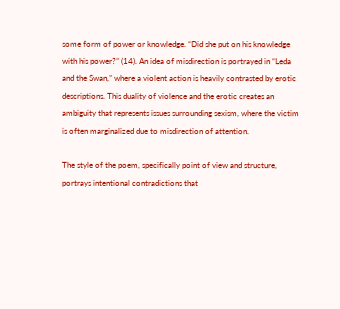some form of power or knowledge. “Did she put on his knowledge with his power?” (14). An idea of misdirection is portrayed in “Leda and the Swan,” where a violent action is heavily contrasted by erotic descriptions. This duality of violence and the erotic creates an ambiguity that represents issues surrounding sexism, where the victim is often marginalized due to misdirection of attention.

The style of the poem, specifically point of view and structure, portrays intentional contradictions that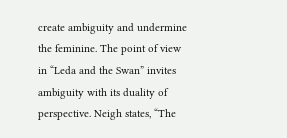create ambiguity and undermine the feminine. The point of view in “Leda and the Swan” invites ambiguity with its duality of perspective. Neigh states, “The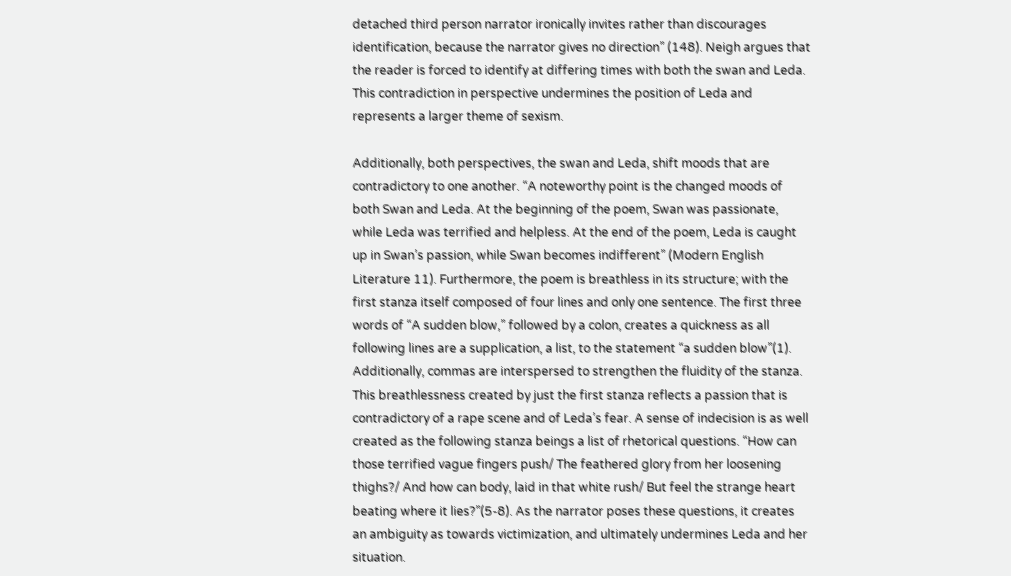detached third person narrator ironically invites rather than discourages identification, because the narrator gives no direction” (148). Neigh argues that the reader is forced to identify at differing times with both the swan and Leda. This contradiction in perspective undermines the position of Leda and represents a larger theme of sexism.

Additionally, both perspectives, the swan and Leda, shift moods that are contradictory to one another. “A noteworthy point is the changed moods of both Swan and Leda. At the beginning of the poem, Swan was passionate, while Leda was terrified and helpless. At the end of the poem, Leda is caught up in Swan’s passion, while Swan becomes indifferent” (Modern English Literature 11). Furthermore, the poem is breathless in its structure; with the first stanza itself composed of four lines and only one sentence. The first three words of “A sudden blow,” followed by a colon, creates a quickness as all following lines are a supplication, a list, to the statement “a sudden blow”(1). Additionally, commas are interspersed to strengthen the fluidity of the stanza. This breathlessness created by just the first stanza reflects a passion that is contradictory of a rape scene and of Leda’s fear. A sense of indecision is as well created as the following stanza beings a list of rhetorical questions. “How can those terrified vague fingers push/ The feathered glory from her loosening thighs?/ And how can body, laid in that white rush/ But feel the strange heart beating where it lies?”(5-8). As the narrator poses these questions, it creates an ambiguity as towards victimization, and ultimately undermines Leda and her situation.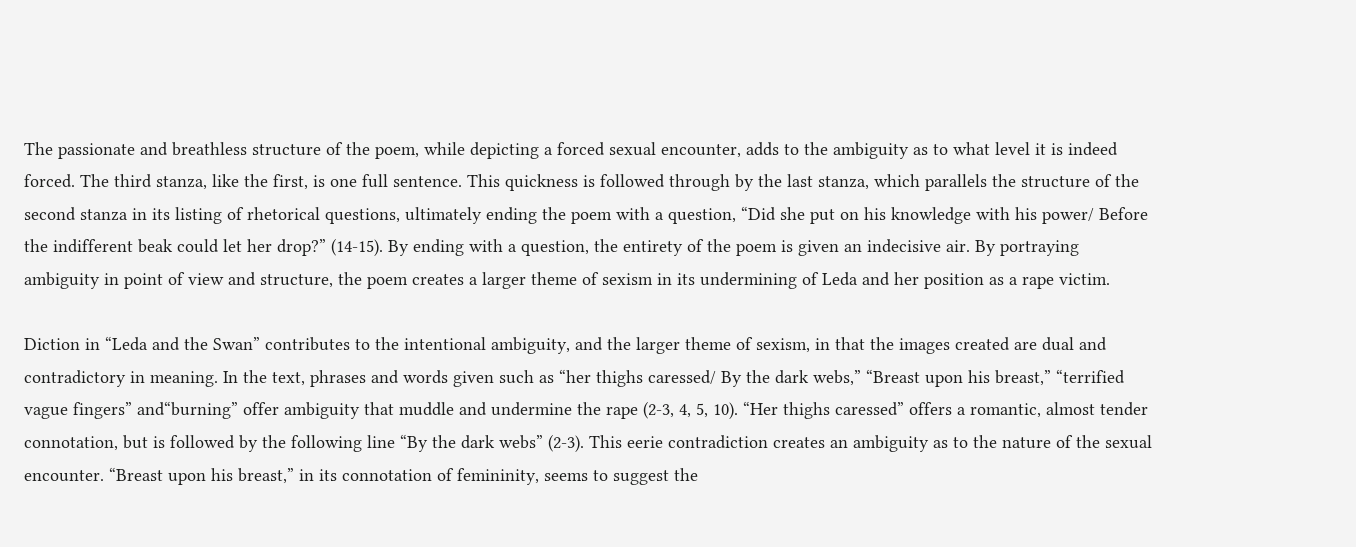The passionate and breathless structure of the poem, while depicting a forced sexual encounter, adds to the ambiguity as to what level it is indeed forced. The third stanza, like the first, is one full sentence. This quickness is followed through by the last stanza, which parallels the structure of the second stanza in its listing of rhetorical questions, ultimately ending the poem with a question, “Did she put on his knowledge with his power/ Before the indifferent beak could let her drop?” (14-15). By ending with a question, the entirety of the poem is given an indecisive air. By portraying ambiguity in point of view and structure, the poem creates a larger theme of sexism in its undermining of Leda and her position as a rape victim.

Diction in “Leda and the Swan” contributes to the intentional ambiguity, and the larger theme of sexism, in that the images created are dual and contradictory in meaning. In the text, phrases and words given such as “her thighs caressed/ By the dark webs,” “Breast upon his breast,” “terrified vague fingers” and“burning” offer ambiguity that muddle and undermine the rape (2-3, 4, 5, 10). “Her thighs caressed” offers a romantic, almost tender connotation, but is followed by the following line “By the dark webs” (2-3). This eerie contradiction creates an ambiguity as to the nature of the sexual encounter. “Breast upon his breast,” in its connotation of femininity, seems to suggest the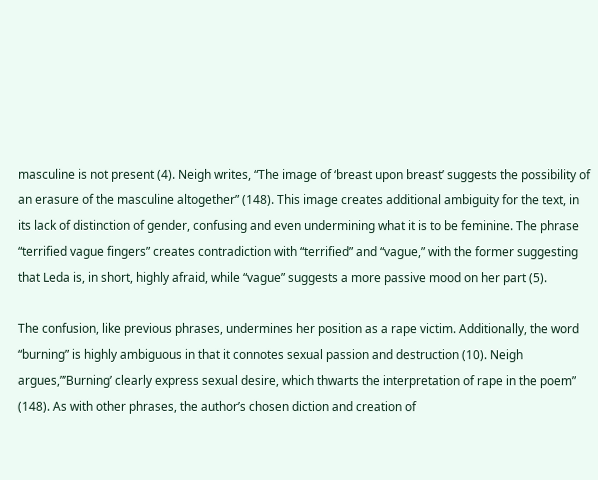masculine is not present (4). Neigh writes, “The image of ‘breast upon breast’ suggests the possibility of an erasure of the masculine altogether” (148). This image creates additional ambiguity for the text, in its lack of distinction of gender, confusing and even undermining what it is to be feminine. The phrase “terrified vague fingers” creates contradiction with “terrified” and “vague,” with the former suggesting that Leda is, in short, highly afraid, while “vague” suggests a more passive mood on her part (5).

The confusion, like previous phrases, undermines her position as a rape victim. Additionally, the word “burning” is highly ambiguous in that it connotes sexual passion and destruction (10). Neigh argues,”’Burning’ clearly express sexual desire, which thwarts the interpretation of rape in the poem” (148). As with other phrases, the author’s chosen diction and creation of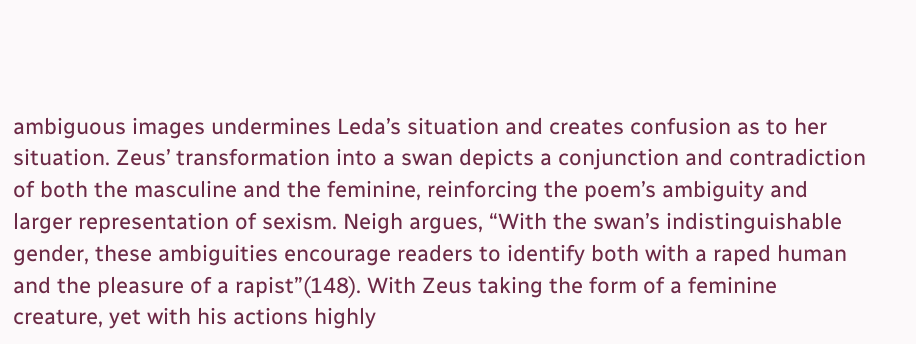ambiguous images undermines Leda’s situation and creates confusion as to her situation. Zeus’ transformation into a swan depicts a conjunction and contradiction of both the masculine and the feminine, reinforcing the poem’s ambiguity and larger representation of sexism. Neigh argues, “With the swan’s indistinguishable gender, these ambiguities encourage readers to identify both with a raped human and the pleasure of a rapist”(148). With Zeus taking the form of a feminine creature, yet with his actions highly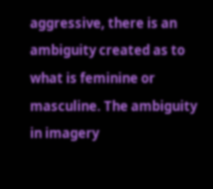aggressive, there is an ambiguity created as to what is feminine or masculine. The ambiguity in imagery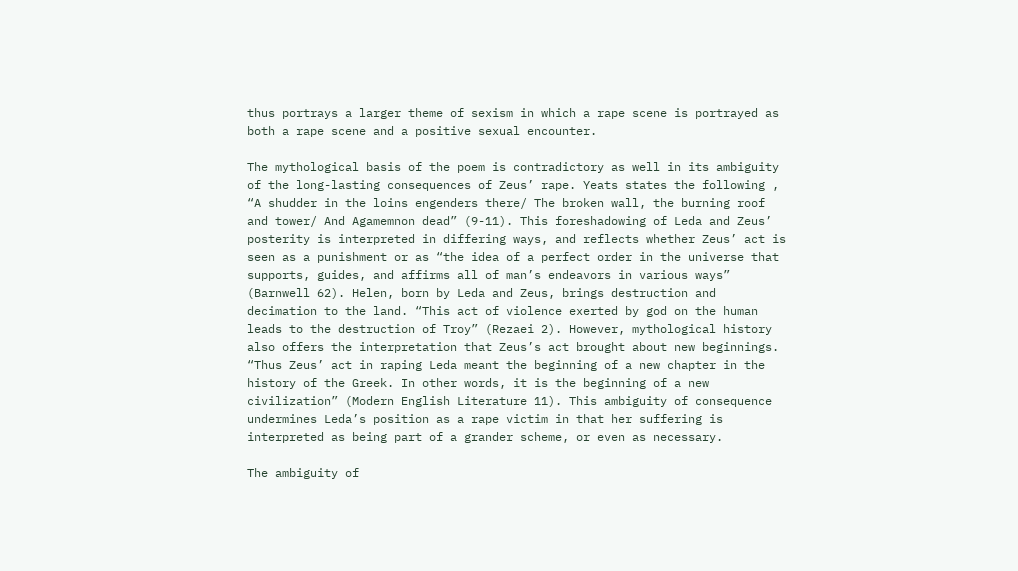thus portrays a larger theme of sexism in which a rape scene is portrayed as both a rape scene and a positive sexual encounter.

The mythological basis of the poem is contradictory as well in its ambiguity of the long-lasting consequences of Zeus’ rape. Yeats states the following , “A shudder in the loins engenders there/ The broken wall, the burning roof and tower/ And Agamemnon dead” (9-11). This foreshadowing of Leda and Zeus’ posterity is interpreted in differing ways, and reflects whether Zeus’ act is seen as a punishment or as “the idea of a perfect order in the universe that supports, guides, and affirms all of man’s endeavors in various ways” (Barnwell 62). Helen, born by Leda and Zeus, brings destruction and decimation to the land. “This act of violence exerted by god on the human leads to the destruction of Troy” (Rezaei 2). However, mythological history also offers the interpretation that Zeus’s act brought about new beginnings. “Thus Zeus’ act in raping Leda meant the beginning of a new chapter in the history of the Greek. In other words, it is the beginning of a new civilization” (Modern English Literature 11). This ambiguity of consequence undermines Leda’s position as a rape victim in that her suffering is interpreted as being part of a grander scheme, or even as necessary.

The ambiguity of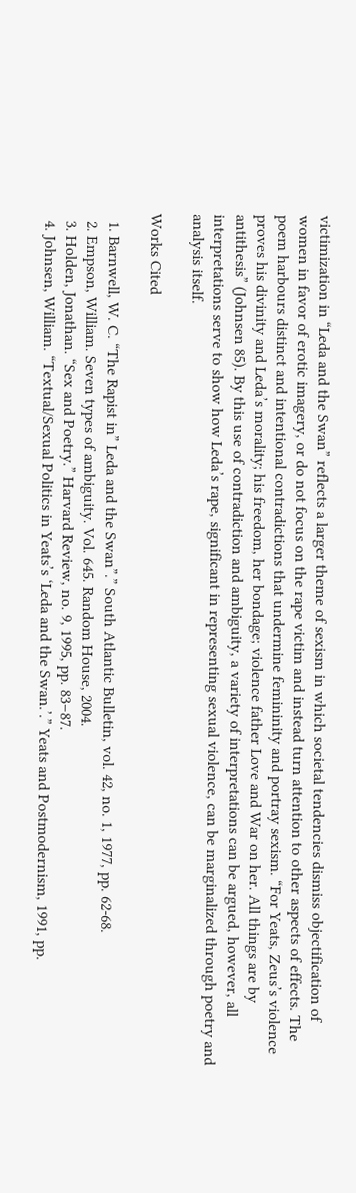victimization in “Leda and the Swan” reflects a larger theme of sexism in which societal tendencies dismiss objectification of women in favor of erotic imagery, or do not focus on the rape victim and instead turn attention to other aspects of effects. The poem harbours distinct and intentional contradictions that undermine femininity and portray sexism. “For Yeats, Zeus’s violence proves his divinity and Leda’s morality; his freedom, her bondage; violence father Love and War on her. All things are by antithesis” (Johnsen 85). By this use of contradiction and ambiguity, a variety of interpretations can be argued, however, all interpretations serve to show how Leda’s rape, significant in representing sexual violence, can be marginalized through poetry and analysis itself.

Works Cited

  1. Barnwell, W. C. “The Rapist in” Leda and the Swan”.” South Atlantic Bulletin, vol. 42, no. 1, 1977, pp. 62-68.
  2. Empson, William. Seven types of ambiguity. Vol. 645. Random House, 2004.
  3. Holden, Jonathan. “Sex and Poetry.” Harvard Review, no. 9, 1995, pp. 83–87.
  4. Johnsen, William. “Textual/Sexual Politics in Yeats’s ‘Leda and the Swan.’.” Yeats and Postmodernism, 1991, pp.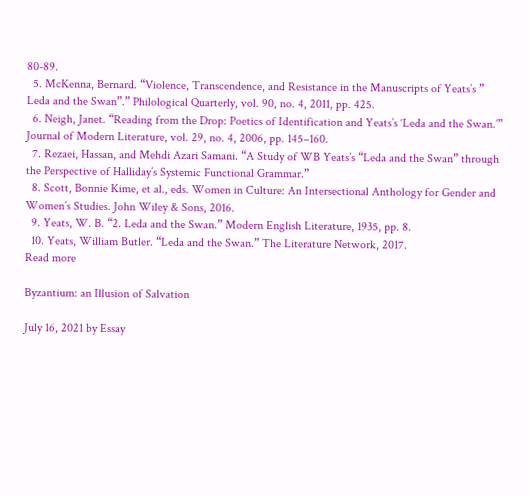80-89.
  5. McKenna, Bernard. “Violence, Transcendence, and Resistance in the Manuscripts of Yeats’s ” Leda and the Swan”.” Philological Quarterly, vol. 90, no. 4, 2011, pp. 425.
  6. Neigh, Janet. “Reading from the Drop: Poetics of Identification and Yeats’s ‘Leda and the Swan.’” Journal of Modern Literature, vol. 29, no. 4, 2006, pp. 145–160.
  7. Rezaei, Hassan, and Mehdi Azari Samani. “A Study of WB Yeats’s “Leda and the Swan” through the Perspective of Halliday’s Systemic Functional Grammar.”
  8. Scott, Bonnie Kime, et al., eds. Women in Culture: An Intersectional Anthology for Gender and Women’s Studies. John Wiley & Sons, 2016.
  9. Yeats, W. B. “2. Leda and the Swan.” Modern English Literature, 1935, pp. 8.
  10. Yeats, William Butler. “Leda and the Swan.” The Literature Network, 2017.
Read more

Byzantium: an Illusion of Salvation

July 16, 2021 by Essay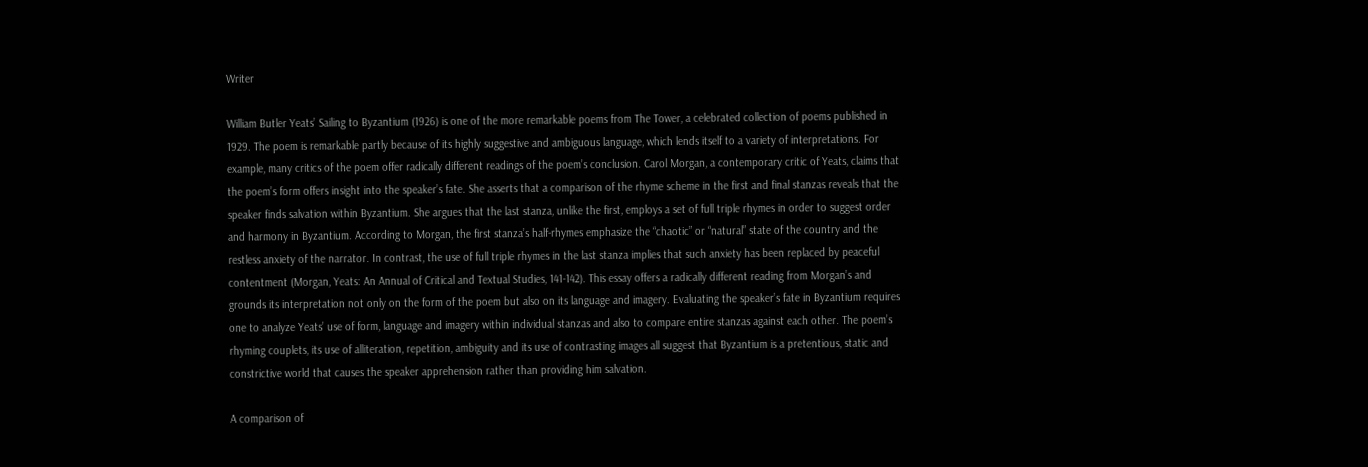Writer

William Butler Yeats’ Sailing to Byzantium (1926) is one of the more remarkable poems from The Tower, a celebrated collection of poems published in 1929. The poem is remarkable partly because of its highly suggestive and ambiguous language, which lends itself to a variety of interpretations. For example, many critics of the poem offer radically different readings of the poem’s conclusion. Carol Morgan, a contemporary critic of Yeats, claims that the poem’s form offers insight into the speaker’s fate. She asserts that a comparison of the rhyme scheme in the first and final stanzas reveals that the speaker finds salvation within Byzantium. She argues that the last stanza, unlike the first, employs a set of full triple rhymes in order to suggest order and harmony in Byzantium. According to Morgan, the first stanza’s half-rhymes emphasize the “chaotic” or “natural” state of the country and the restless anxiety of the narrator. In contrast, the use of full triple rhymes in the last stanza implies that such anxiety has been replaced by peaceful contentment (Morgan, Yeats: An Annual of Critical and Textual Studies, 141-142). This essay offers a radically different reading from Morgan’s and grounds its interpretation not only on the form of the poem but also on its language and imagery. Evaluating the speaker’s fate in Byzantium requires one to analyze Yeats’ use of form, language and imagery within individual stanzas and also to compare entire stanzas against each other. The poem’s rhyming couplets, its use of alliteration, repetition, ambiguity and its use of contrasting images all suggest that Byzantium is a pretentious, static and constrictive world that causes the speaker apprehension rather than providing him salvation.

A comparison of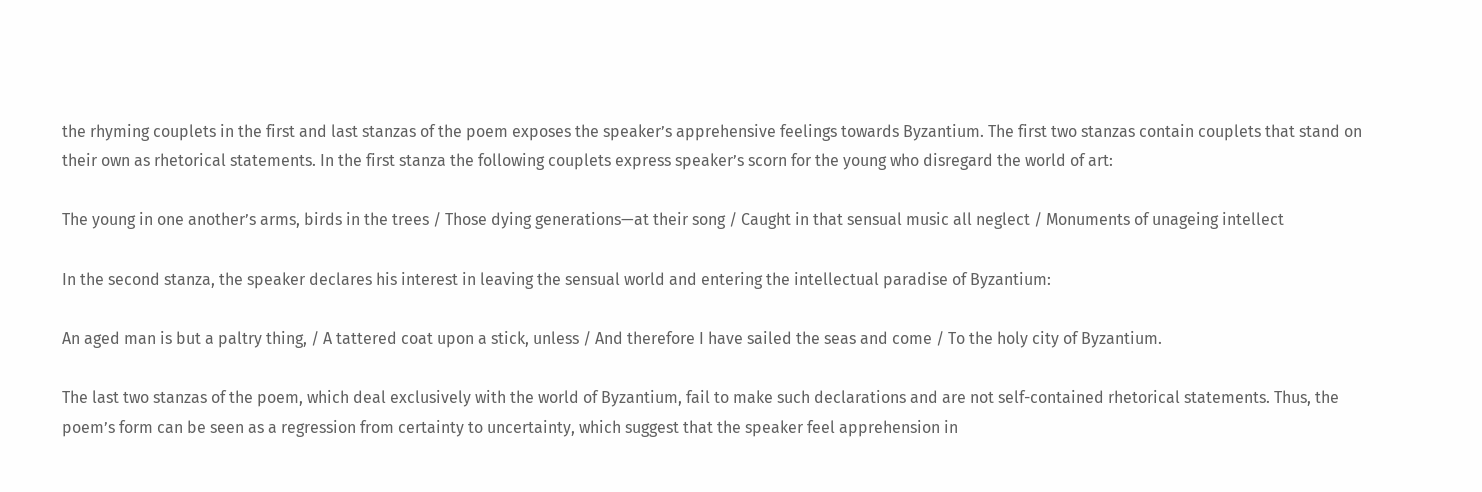the rhyming couplets in the first and last stanzas of the poem exposes the speaker’s apprehensive feelings towards Byzantium. The first two stanzas contain couplets that stand on their own as rhetorical statements. In the first stanza the following couplets express speaker’s scorn for the young who disregard the world of art:

The young in one another’s arms, birds in the trees / Those dying generations—at their song / Caught in that sensual music all neglect / Monuments of unageing intellect

In the second stanza, the speaker declares his interest in leaving the sensual world and entering the intellectual paradise of Byzantium:

An aged man is but a paltry thing, / A tattered coat upon a stick, unless / And therefore I have sailed the seas and come / To the holy city of Byzantium.

The last two stanzas of the poem, which deal exclusively with the world of Byzantium, fail to make such declarations and are not self-contained rhetorical statements. Thus, the poem’s form can be seen as a regression from certainty to uncertainty, which suggest that the speaker feel apprehension in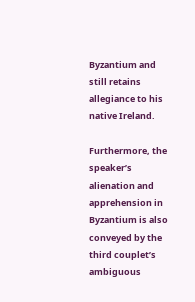Byzantium and still retains allegiance to his native Ireland.

Furthermore, the speaker’s alienation and apprehension in Byzantium is also conveyed by the third couplet’s ambiguous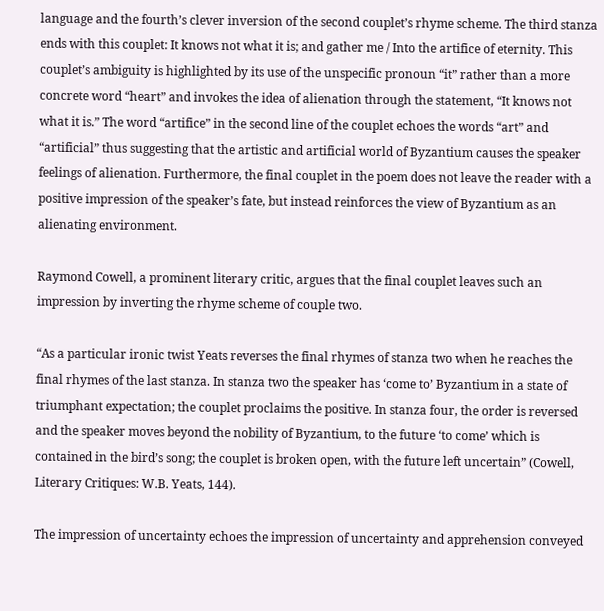language and the fourth’s clever inversion of the second couplet’s rhyme scheme. The third stanza ends with this couplet: It knows not what it is; and gather me / Into the artifice of eternity. This couplet’s ambiguity is highlighted by its use of the unspecific pronoun “it” rather than a more concrete word “heart” and invokes the idea of alienation through the statement, “It knows not what it is.” The word “artifice” in the second line of the couplet echoes the words “art” and “artificial” thus suggesting that the artistic and artificial world of Byzantium causes the speaker feelings of alienation. Furthermore, the final couplet in the poem does not leave the reader with a positive impression of the speaker’s fate, but instead reinforces the view of Byzantium as an alienating environment.

Raymond Cowell, a prominent literary critic, argues that the final couplet leaves such an impression by inverting the rhyme scheme of couple two.

“As a particular ironic twist Yeats reverses the final rhymes of stanza two when he reaches the final rhymes of the last stanza. In stanza two the speaker has ‘come to’ Byzantium in a state of triumphant expectation; the couplet proclaims the positive. In stanza four, the order is reversed and the speaker moves beyond the nobility of Byzantium, to the future ‘to come’ which is contained in the bird’s song; the couplet is broken open, with the future left uncertain” (Cowell, Literary Critiques: W.B. Yeats, 144).

The impression of uncertainty echoes the impression of uncertainty and apprehension conveyed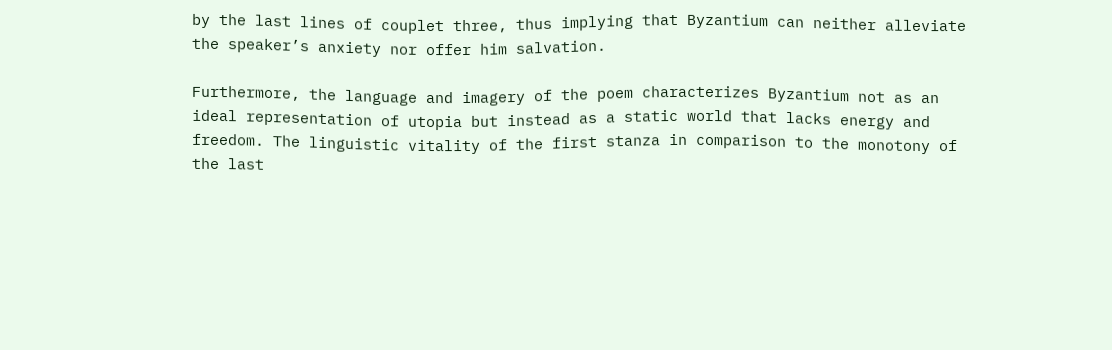by the last lines of couplet three, thus implying that Byzantium can neither alleviate the speaker’s anxiety nor offer him salvation.

Furthermore, the language and imagery of the poem characterizes Byzantium not as an ideal representation of utopia but instead as a static world that lacks energy and freedom. The linguistic vitality of the first stanza in comparison to the monotony of the last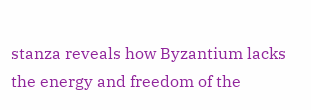stanza reveals how Byzantium lacks the energy and freedom of the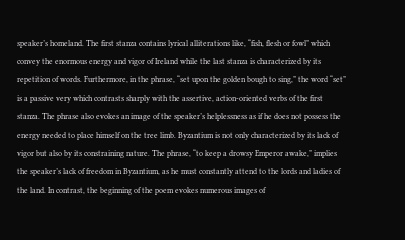speaker’s homeland. The first stanza contains lyrical alliterations like, “fish, flesh or fowl” which convey the enormous energy and vigor of Ireland while the last stanza is characterized by its repetition of words. Furthermore, in the phrase, “set upon the golden bough to sing,” the word “set” is a passive very which contrasts sharply with the assertive, action-oriented verbs of the first stanza. The phrase also evokes an image of the speaker’s helplessness as if he does not possess the energy needed to place himself on the tree limb. Byzantium is not only characterized by its lack of vigor but also by its constraining nature. The phrase, “to keep a drowsy Emperor awake,” implies the speaker’s lack of freedom in Byzantium, as he must constantly attend to the lords and ladies of the land. In contrast, the beginning of the poem evokes numerous images of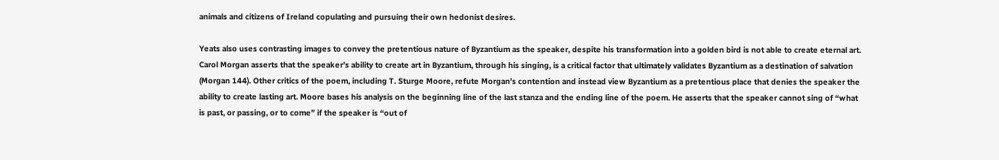animals and citizens of Ireland copulating and pursuing their own hedonist desires.

Yeats also uses contrasting images to convey the pretentious nature of Byzantium as the speaker, despite his transformation into a golden bird is not able to create eternal art. Carol Morgan asserts that the speaker’s ability to create art in Byzantium, through his singing, is a critical factor that ultimately validates Byzantium as a destination of salvation (Morgan 144). Other critics of the poem, including T. Sturge Moore, refute Morgan’s contention and instead view Byzantium as a pretentious place that denies the speaker the ability to create lasting art. Moore bases his analysis on the beginning line of the last stanza and the ending line of the poem. He asserts that the speaker cannot sing of “what is past, or passing, or to come” if the speaker is “out of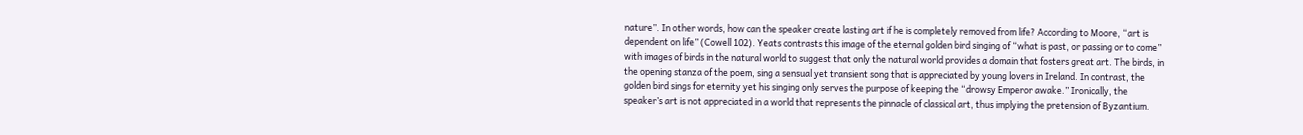nature”. In other words, how can the speaker create lasting art if he is completely removed from life? According to Moore, “art is dependent on life” (Cowell 102). Yeats contrasts this image of the eternal golden bird singing of “what is past, or passing or to come” with images of birds in the natural world to suggest that only the natural world provides a domain that fosters great art. The birds, in the opening stanza of the poem, sing a sensual yet transient song that is appreciated by young lovers in Ireland. In contrast, the golden bird sings for eternity yet his singing only serves the purpose of keeping the “drowsy Emperor awake.” Ironically, the speaker’s art is not appreciated in a world that represents the pinnacle of classical art, thus implying the pretension of Byzantium.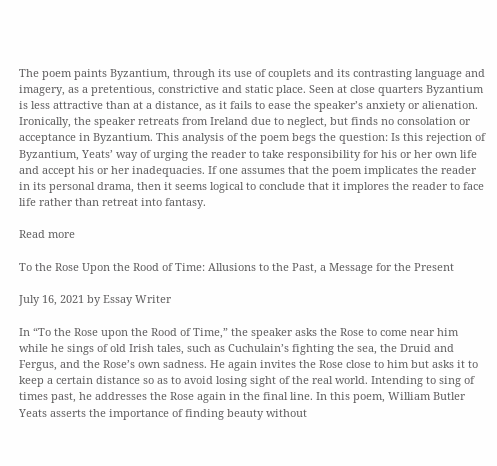The poem paints Byzantium, through its use of couplets and its contrasting language and imagery, as a pretentious, constrictive and static place. Seen at close quarters Byzantium is less attractive than at a distance, as it fails to ease the speaker’s anxiety or alienation. Ironically, the speaker retreats from Ireland due to neglect, but finds no consolation or acceptance in Byzantium. This analysis of the poem begs the question: Is this rejection of Byzantium, Yeats’ way of urging the reader to take responsibility for his or her own life and accept his or her inadequacies. If one assumes that the poem implicates the reader in its personal drama, then it seems logical to conclude that it implores the reader to face life rather than retreat into fantasy.

Read more

To the Rose Upon the Rood of Time: Allusions to the Past, a Message for the Present

July 16, 2021 by Essay Writer

In “To the Rose upon the Rood of Time,” the speaker asks the Rose to come near him while he sings of old Irish tales, such as Cuchulain’s fighting the sea, the Druid and Fergus, and the Rose’s own sadness. He again invites the Rose close to him but asks it to keep a certain distance so as to avoid losing sight of the real world. Intending to sing of times past, he addresses the Rose again in the final line. In this poem, William Butler Yeats asserts the importance of finding beauty without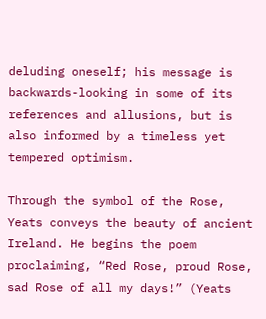deluding oneself; his message is backwards-looking in some of its references and allusions, but is also informed by a timeless yet tempered optimism.

Through the symbol of the Rose, Yeats conveys the beauty of ancient Ireland. He begins the poem proclaiming, “Red Rose, proud Rose, sad Rose of all my days!” (Yeats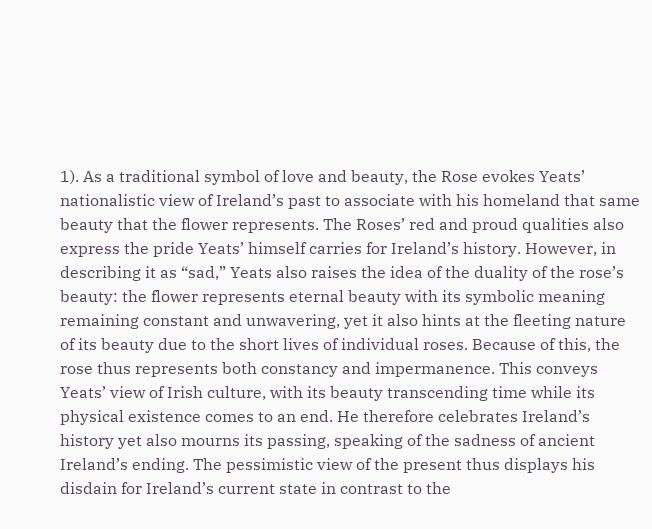1). As a traditional symbol of love and beauty, the Rose evokes Yeats’ nationalistic view of Ireland’s past to associate with his homeland that same beauty that the flower represents. The Roses’ red and proud qualities also express the pride Yeats’ himself carries for Ireland’s history. However, in describing it as “sad,” Yeats also raises the idea of the duality of the rose’s beauty: the flower represents eternal beauty with its symbolic meaning remaining constant and unwavering, yet it also hints at the fleeting nature of its beauty due to the short lives of individual roses. Because of this, the rose thus represents both constancy and impermanence. This conveys Yeats’ view of Irish culture, with its beauty transcending time while its physical existence comes to an end. He therefore celebrates Ireland’s history yet also mourns its passing, speaking of the sadness of ancient Ireland’s ending. The pessimistic view of the present thus displays his disdain for Ireland’s current state in contrast to the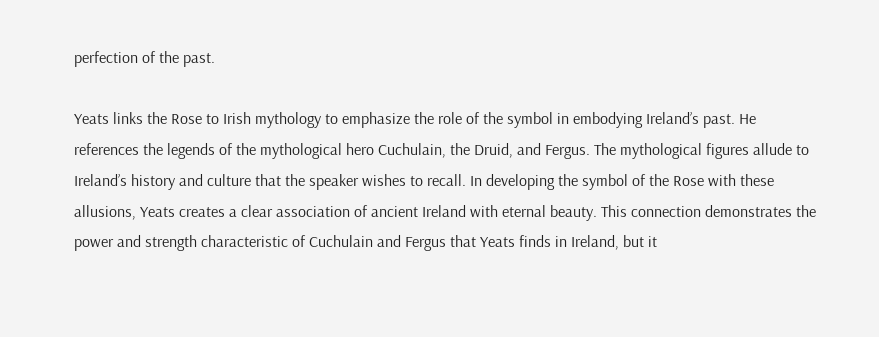perfection of the past.

Yeats links the Rose to Irish mythology to emphasize the role of the symbol in embodying Ireland’s past. He references the legends of the mythological hero Cuchulain, the Druid, and Fergus. The mythological figures allude to Ireland’s history and culture that the speaker wishes to recall. In developing the symbol of the Rose with these allusions, Yeats creates a clear association of ancient Ireland with eternal beauty. This connection demonstrates the power and strength characteristic of Cuchulain and Fergus that Yeats finds in Ireland, but it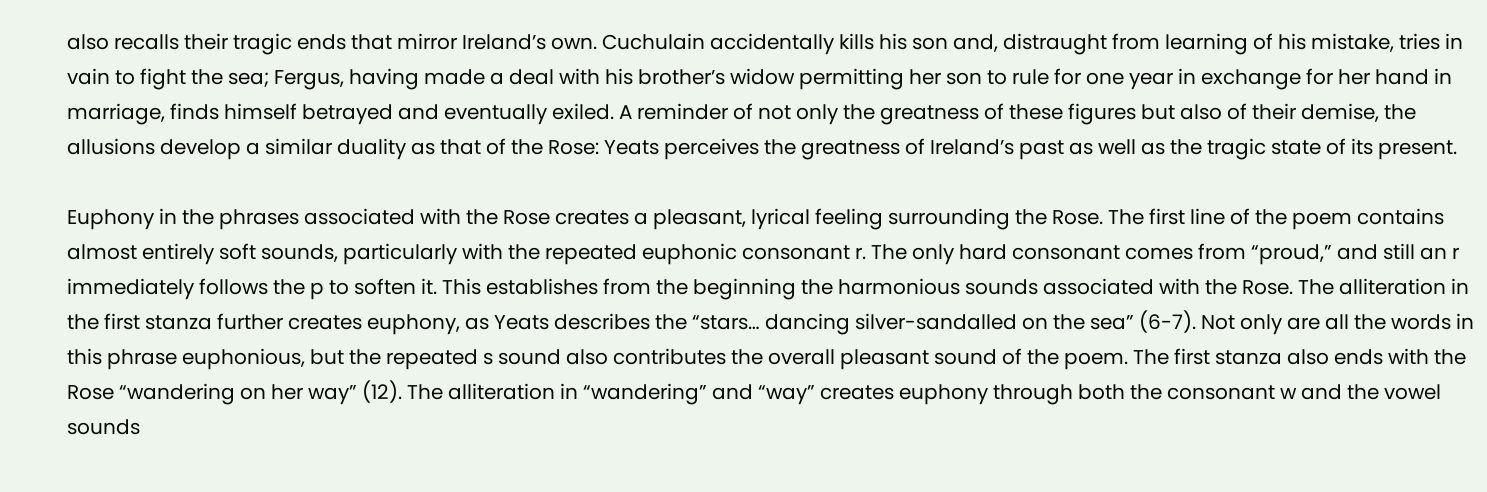also recalls their tragic ends that mirror Ireland’s own. Cuchulain accidentally kills his son and, distraught from learning of his mistake, tries in vain to fight the sea; Fergus, having made a deal with his brother’s widow permitting her son to rule for one year in exchange for her hand in marriage, finds himself betrayed and eventually exiled. A reminder of not only the greatness of these figures but also of their demise, the allusions develop a similar duality as that of the Rose: Yeats perceives the greatness of Ireland’s past as well as the tragic state of its present.

Euphony in the phrases associated with the Rose creates a pleasant, lyrical feeling surrounding the Rose. The first line of the poem contains almost entirely soft sounds, particularly with the repeated euphonic consonant r. The only hard consonant comes from “proud,” and still an r immediately follows the p to soften it. This establishes from the beginning the harmonious sounds associated with the Rose. The alliteration in the first stanza further creates euphony, as Yeats describes the “stars… dancing silver-sandalled on the sea” (6-7). Not only are all the words in this phrase euphonious, but the repeated s sound also contributes the overall pleasant sound of the poem. The first stanza also ends with the Rose “wandering on her way” (12). The alliteration in “wandering” and “way” creates euphony through both the consonant w and the vowel sounds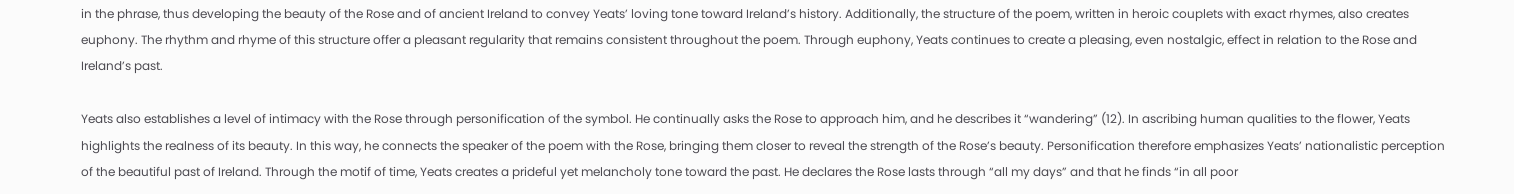in the phrase, thus developing the beauty of the Rose and of ancient Ireland to convey Yeats’ loving tone toward Ireland’s history. Additionally, the structure of the poem, written in heroic couplets with exact rhymes, also creates euphony. The rhythm and rhyme of this structure offer a pleasant regularity that remains consistent throughout the poem. Through euphony, Yeats continues to create a pleasing, even nostalgic, effect in relation to the Rose and Ireland’s past.

Yeats also establishes a level of intimacy with the Rose through personification of the symbol. He continually asks the Rose to approach him, and he describes it “wandering” (12). In ascribing human qualities to the flower, Yeats highlights the realness of its beauty. In this way, he connects the speaker of the poem with the Rose, bringing them closer to reveal the strength of the Rose’s beauty. Personification therefore emphasizes Yeats’ nationalistic perception of the beautiful past of Ireland. Through the motif of time, Yeats creates a prideful yet melancholy tone toward the past. He declares the Rose lasts through “all my days” and that he finds “in all poor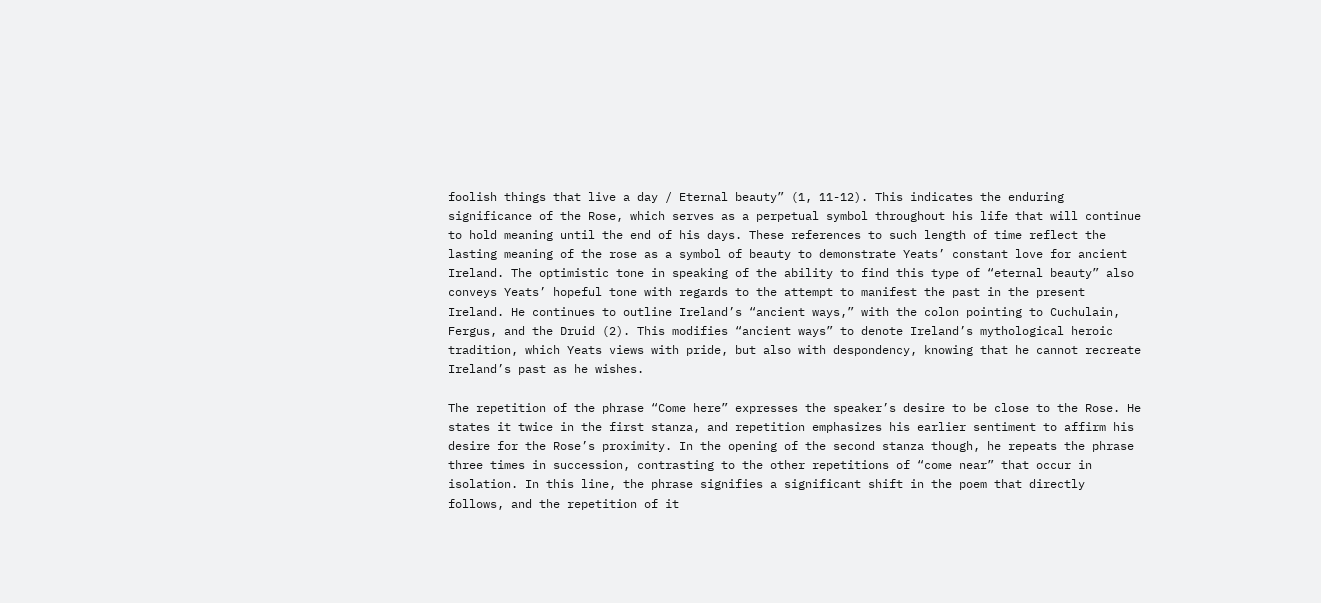foolish things that live a day / Eternal beauty” (1, 11-12). This indicates the enduring significance of the Rose, which serves as a perpetual symbol throughout his life that will continue to hold meaning until the end of his days. These references to such length of time reflect the lasting meaning of the rose as a symbol of beauty to demonstrate Yeats’ constant love for ancient Ireland. The optimistic tone in speaking of the ability to find this type of “eternal beauty” also conveys Yeats’ hopeful tone with regards to the attempt to manifest the past in the present Ireland. He continues to outline Ireland’s “ancient ways,” with the colon pointing to Cuchulain, Fergus, and the Druid (2). This modifies “ancient ways” to denote Ireland’s mythological heroic tradition, which Yeats views with pride, but also with despondency, knowing that he cannot recreate Ireland’s past as he wishes.

The repetition of the phrase “Come here” expresses the speaker’s desire to be close to the Rose. He states it twice in the first stanza, and repetition emphasizes his earlier sentiment to affirm his desire for the Rose’s proximity. In the opening of the second stanza though, he repeats the phrase three times in succession, contrasting to the other repetitions of “come near” that occur in isolation. In this line, the phrase signifies a significant shift in the poem that directly follows, and the repetition of it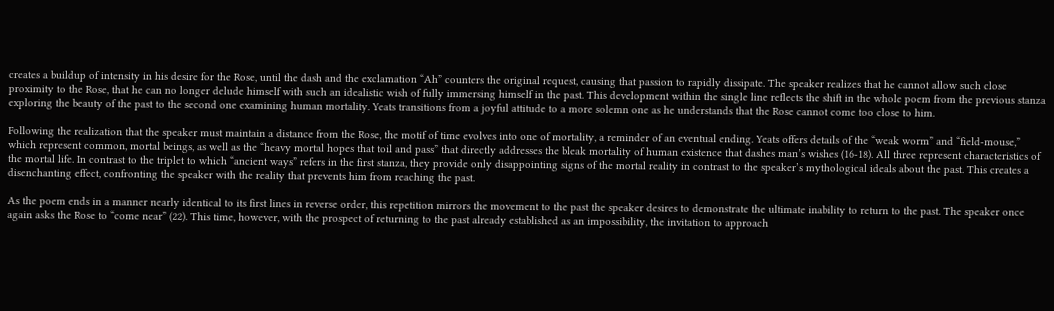creates a buildup of intensity in his desire for the Rose, until the dash and the exclamation “Ah” counters the original request, causing that passion to rapidly dissipate. The speaker realizes that he cannot allow such close proximity to the Rose, that he can no longer delude himself with such an idealistic wish of fully immersing himself in the past. This development within the single line reflects the shift in the whole poem from the previous stanza exploring the beauty of the past to the second one examining human mortality. Yeats transitions from a joyful attitude to a more solemn one as he understands that the Rose cannot come too close to him.

Following the realization that the speaker must maintain a distance from the Rose, the motif of time evolves into one of mortality, a reminder of an eventual ending. Yeats offers details of the “weak worm” and “field-mouse,” which represent common, mortal beings, as well as the “heavy mortal hopes that toil and pass” that directly addresses the bleak mortality of human existence that dashes man’s wishes (16-18). All three represent characteristics of the mortal life. In contrast to the triplet to which “ancient ways” refers in the first stanza, they provide only disappointing signs of the mortal reality in contrast to the speaker’s mythological ideals about the past. This creates a disenchanting effect, confronting the speaker with the reality that prevents him from reaching the past.

As the poem ends in a manner nearly identical to its first lines in reverse order, this repetition mirrors the movement to the past the speaker desires to demonstrate the ultimate inability to return to the past. The speaker once again asks the Rose to “come near” (22). This time, however, with the prospect of returning to the past already established as an impossibility, the invitation to approach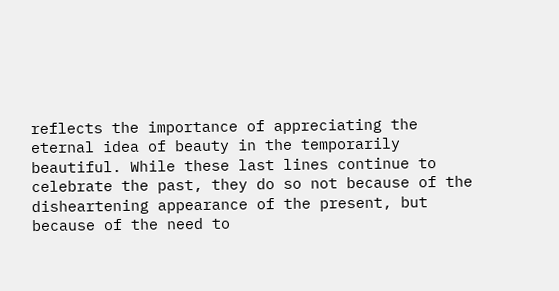reflects the importance of appreciating the eternal idea of beauty in the temporarily beautiful. While these last lines continue to celebrate the past, they do so not because of the disheartening appearance of the present, but because of the need to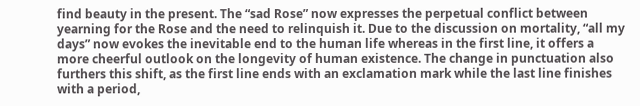find beauty in the present. The “sad Rose” now expresses the perpetual conflict between yearning for the Rose and the need to relinquish it. Due to the discussion on mortality, “all my days” now evokes the inevitable end to the human life whereas in the first line, it offers a more cheerful outlook on the longevity of human existence. The change in punctuation also furthers this shift, as the first line ends with an exclamation mark while the last line finishes with a period,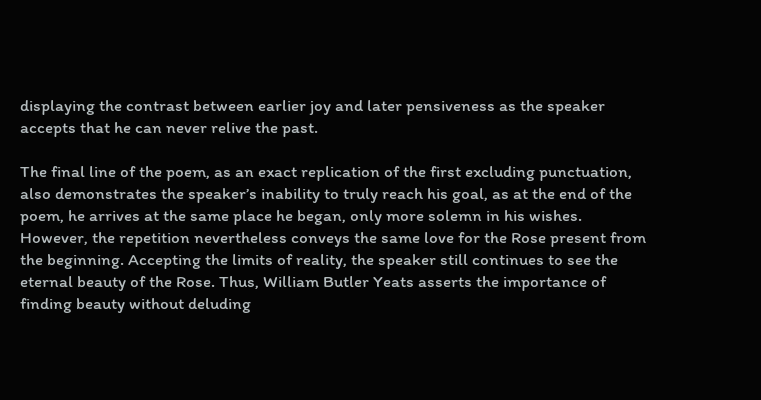displaying the contrast between earlier joy and later pensiveness as the speaker accepts that he can never relive the past.

The final line of the poem, as an exact replication of the first excluding punctuation, also demonstrates the speaker’s inability to truly reach his goal, as at the end of the poem, he arrives at the same place he began, only more solemn in his wishes. However, the repetition nevertheless conveys the same love for the Rose present from the beginning. Accepting the limits of reality, the speaker still continues to see the eternal beauty of the Rose. Thus, William Butler Yeats asserts the importance of finding beauty without deluding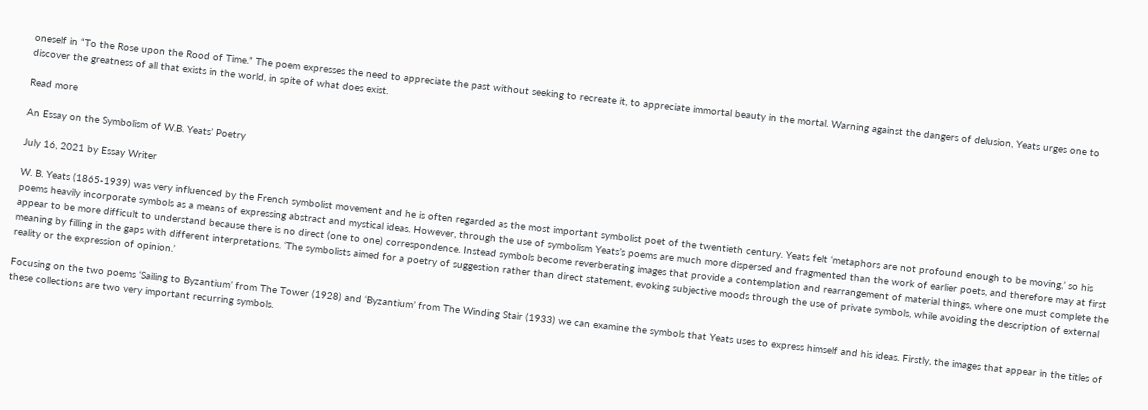oneself in “To the Rose upon the Rood of Time.” The poem expresses the need to appreciate the past without seeking to recreate it, to appreciate immortal beauty in the mortal. Warning against the dangers of delusion, Yeats urges one to discover the greatness of all that exists in the world, in spite of what does exist.

Read more

An Essay on the Symbolism of W.B. Yeats’ Poetry

July 16, 2021 by Essay Writer

W. B. Yeats (1865-1939) was very influenced by the French symbolist movement and he is often regarded as the most important symbolist poet of the twentieth century. Yeats felt ‘metaphors are not profound enough to be moving,’ so his poems heavily incorporate symbols as a means of expressing abstract and mystical ideas. However, through the use of symbolism Yeats’s poems are much more dispersed and fragmented than the work of earlier poets, and therefore may at first appear to be more difficult to understand because there is no direct (one to one) correspondence. Instead symbols become reverberating images that provide a contemplation and rearrangement of material things, where one must complete the meaning by filling in the gaps with different interpretations. ‘The symbolists aimed for a poetry of suggestion rather than direct statement, evoking subjective moods through the use of private symbols, while avoiding the description of external reality or the expression of opinion.’

Focusing on the two poems ‘Sailing to Byzantium’ from The Tower (1928) and ‘Byzantium’ from The Winding Stair (1933) we can examine the symbols that Yeats uses to express himself and his ideas. Firstly, the images that appear in the titles of these collections are two very important recurring symbols.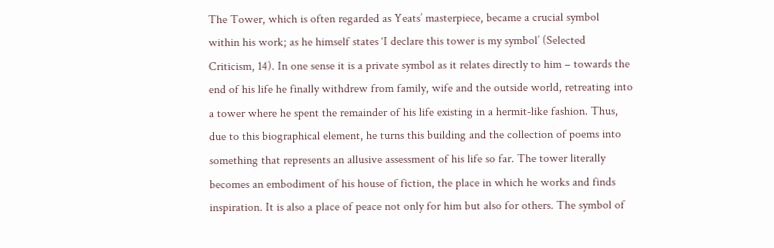The Tower, which is often regarded as Yeats’ masterpiece, became a crucial symbol within his work; as he himself states ‘I declare this tower is my symbol’ (Selected Criticism, 14). In one sense it is a private symbol as it relates directly to him – towards the end of his life he finally withdrew from family, wife and the outside world, retreating into a tower where he spent the remainder of his life existing in a hermit-like fashion. Thus, due to this biographical element, he turns this building and the collection of poems into something that represents an allusive assessment of his life so far. The tower literally becomes an embodiment of his house of fiction, the place in which he works and finds inspiration. It is also a place of peace not only for him but also for others. The symbol of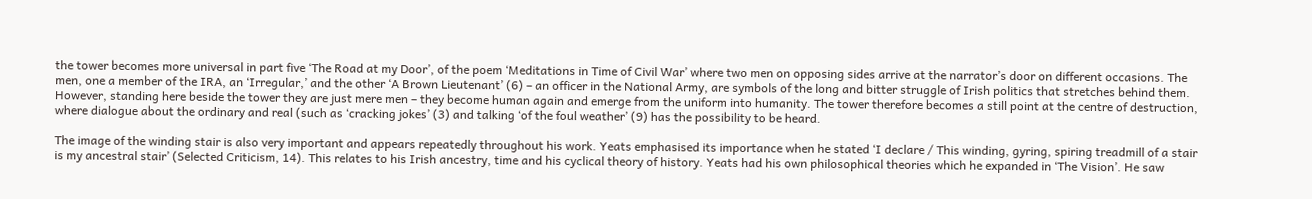the tower becomes more universal in part five ‘The Road at my Door’, of the poem ‘Meditations in Time of Civil War’ where two men on opposing sides arrive at the narrator’s door on different occasions. The men, one a member of the IRA, an ‘Irregular,’ and the other ‘A Brown Lieutenant’ (6) – an officer in the National Army, are symbols of the long and bitter struggle of Irish politics that stretches behind them. However, standing here beside the tower they are just mere men – they become human again and emerge from the uniform into humanity. The tower therefore becomes a still point at the centre of destruction, where dialogue about the ordinary and real (such as ‘cracking jokes’ (3) and talking ‘of the foul weather’ (9) has the possibility to be heard.

The image of the winding stair is also very important and appears repeatedly throughout his work. Yeats emphasised its importance when he stated ‘I declare / This winding, gyring, spiring treadmill of a stair is my ancestral stair’ (Selected Criticism, 14). This relates to his Irish ancestry, time and his cyclical theory of history. Yeats had his own philosophical theories which he expanded in ‘The Vision’. He saw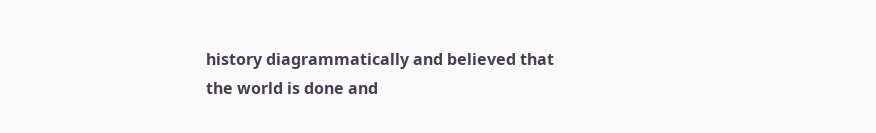history diagrammatically and believed that the world is done and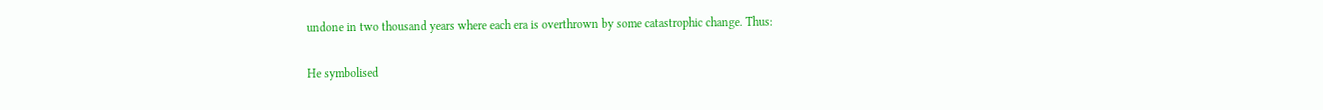undone in two thousand years where each era is overthrown by some catastrophic change. Thus:

He symbolised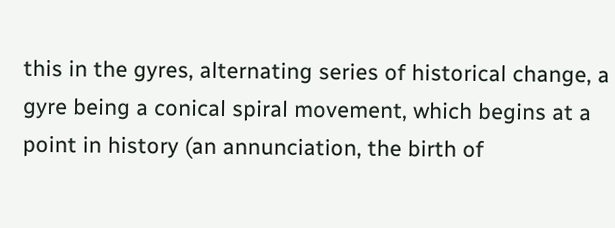this in the gyres, alternating series of historical change, a gyre being a conical spiral movement, which begins at a point in history (an annunciation, the birth of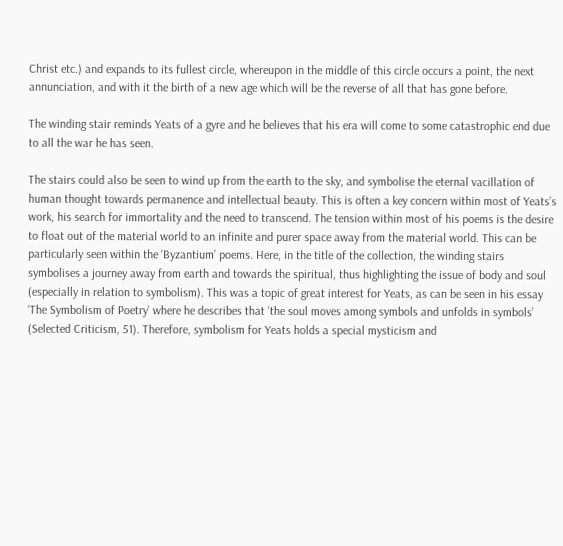Christ etc.) and expands to its fullest circle, whereupon in the middle of this circle occurs a point, the next annunciation, and with it the birth of a new age which will be the reverse of all that has gone before.

The winding stair reminds Yeats of a gyre and he believes that his era will come to some catastrophic end due to all the war he has seen.

The stairs could also be seen to wind up from the earth to the sky, and symbolise the eternal vacillation of human thought towards permanence and intellectual beauty. This is often a key concern within most of Yeats’s work, his search for immortality and the need to transcend. The tension within most of his poems is the desire to float out of the material world to an infinite and purer space away from the material world. This can be particularly seen within the ‘Byzantium’ poems. Here, in the title of the collection, the winding stairs symbolises a journey away from earth and towards the spiritual, thus highlighting the issue of body and soul (especially in relation to symbolism). This was a topic of great interest for Yeats, as can be seen in his essay ‘The Symbolism of Poetry’ where he describes that ‘the soul moves among symbols and unfolds in symbols’ (Selected Criticism, 51). Therefore, symbolism for Yeats holds a special mysticism and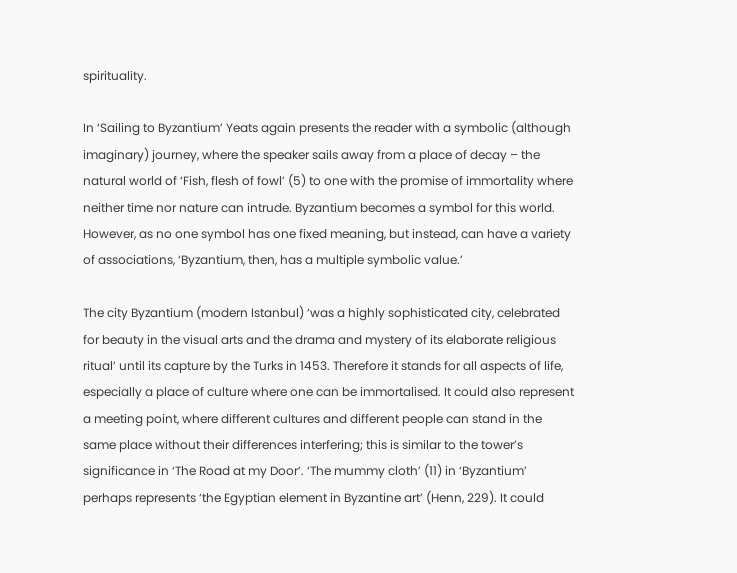spirituality.

In ‘Sailing to Byzantium’ Yeats again presents the reader with a symbolic (although imaginary) journey, where the speaker sails away from a place of decay – the natural world of ‘Fish, flesh of fowl’ (5) to one with the promise of immortality where neither time nor nature can intrude. Byzantium becomes a symbol for this world. However, as no one symbol has one fixed meaning, but instead, can have a variety of associations, ‘Byzantium, then, has a multiple symbolic value.’

The city Byzantium (modern Istanbul) ‘was a highly sophisticated city, celebrated for beauty in the visual arts and the drama and mystery of its elaborate religious ritual’ until its capture by the Turks in 1453. Therefore it stands for all aspects of life, especially a place of culture where one can be immortalised. It could also represent a meeting point, where different cultures and different people can stand in the same place without their differences interfering; this is similar to the tower’s significance in ‘The Road at my Door’. ‘The mummy cloth’ (11) in ‘Byzantium’ perhaps represents ‘the Egyptian element in Byzantine art’ (Henn, 229). It could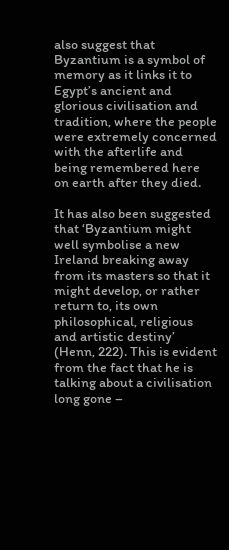also suggest that Byzantium is a symbol of memory as it links it to Egypt’s ancient and glorious civilisation and tradition, where the people were extremely concerned with the afterlife and being remembered here on earth after they died.

It has also been suggested that ‘Byzantium might well symbolise a new Ireland breaking away from its masters so that it might develop, or rather return to, its own philosophical, religious and artistic destiny’ (Henn, 222). This is evident from the fact that he is talking about a civilisation long gone –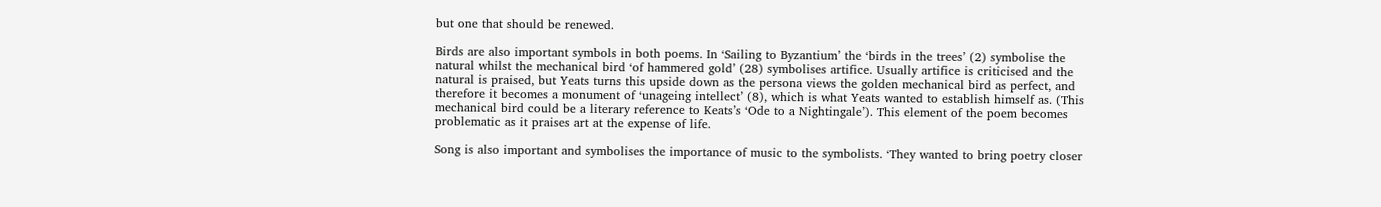but one that should be renewed.

Birds are also important symbols in both poems. In ‘Sailing to Byzantium’ the ‘birds in the trees’ (2) symbolise the natural whilst the mechanical bird ‘of hammered gold’ (28) symbolises artifice. Usually artifice is criticised and the natural is praised, but Yeats turns this upside down as the persona views the golden mechanical bird as perfect, and therefore it becomes a monument of ‘unageing intellect’ (8), which is what Yeats wanted to establish himself as. (This mechanical bird could be a literary reference to Keats’s ‘Ode to a Nightingale’). This element of the poem becomes problematic as it praises art at the expense of life.

Song is also important and symbolises the importance of music to the symbolists. ‘They wanted to bring poetry closer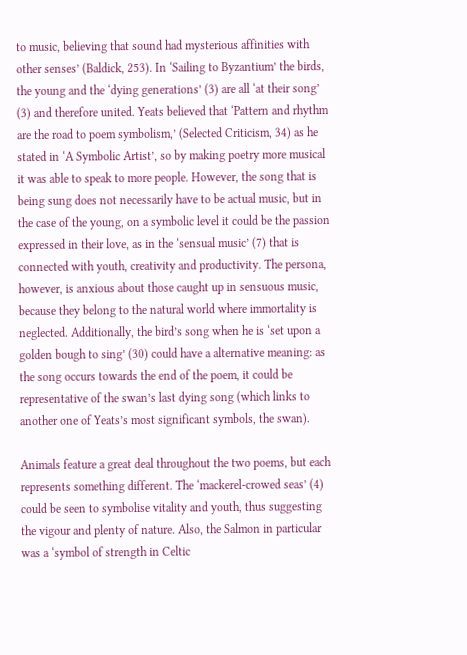to music, believing that sound had mysterious affinities with other senses’ (Baldick, 253). In ‘Sailing to Byzantium’ the birds, the young and the ‘dying generations’ (3) are all ‘at their song’ (3) and therefore united. Yeats believed that ‘Pattern and rhythm are the road to poem symbolism,’ (Selected Criticism, 34) as he stated in ‘A Symbolic Artist’, so by making poetry more musical it was able to speak to more people. However, the song that is being sung does not necessarily have to be actual music, but in the case of the young, on a symbolic level it could be the passion expressed in their love, as in the ‘sensual music’ (7) that is connected with youth, creativity and productivity. The persona, however, is anxious about those caught up in sensuous music, because they belong to the natural world where immortality is neglected. Additionally, the bird’s song when he is ‘set upon a golden bough to sing’ (30) could have a alternative meaning: as the song occurs towards the end of the poem, it could be representative of the swan’s last dying song (which links to another one of Yeats’s most significant symbols, the swan).

Animals feature a great deal throughout the two poems, but each represents something different. The ‘mackerel-crowed seas’ (4) could be seen to symbolise vitality and youth, thus suggesting the vigour and plenty of nature. Also, the Salmon in particular was a ‘symbol of strength in Celtic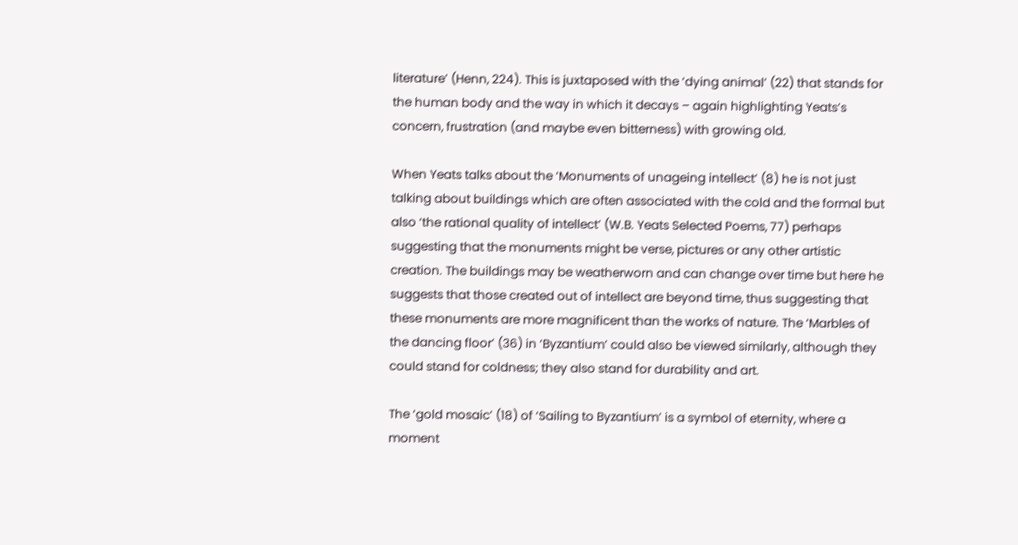literature’ (Henn, 224). This is juxtaposed with the ‘dying animal’ (22) that stands for the human body and the way in which it decays – again highlighting Yeats’s concern, frustration (and maybe even bitterness) with growing old.

When Yeats talks about the ‘Monuments of unageing intellect’ (8) he is not just talking about buildings which are often associated with the cold and the formal but also ‘the rational quality of intellect’ (W.B. Yeats Selected Poems, 77) perhaps suggesting that the monuments might be verse, pictures or any other artistic creation. The buildings may be weatherworn and can change over time but here he suggests that those created out of intellect are beyond time, thus suggesting that these monuments are more magnificent than the works of nature. The ‘Marbles of the dancing floor’ (36) in ‘Byzantium’ could also be viewed similarly, although they could stand for coldness; they also stand for durability and art.

The ‘gold mosaic’ (18) of ‘Sailing to Byzantium’ is a symbol of eternity, where a moment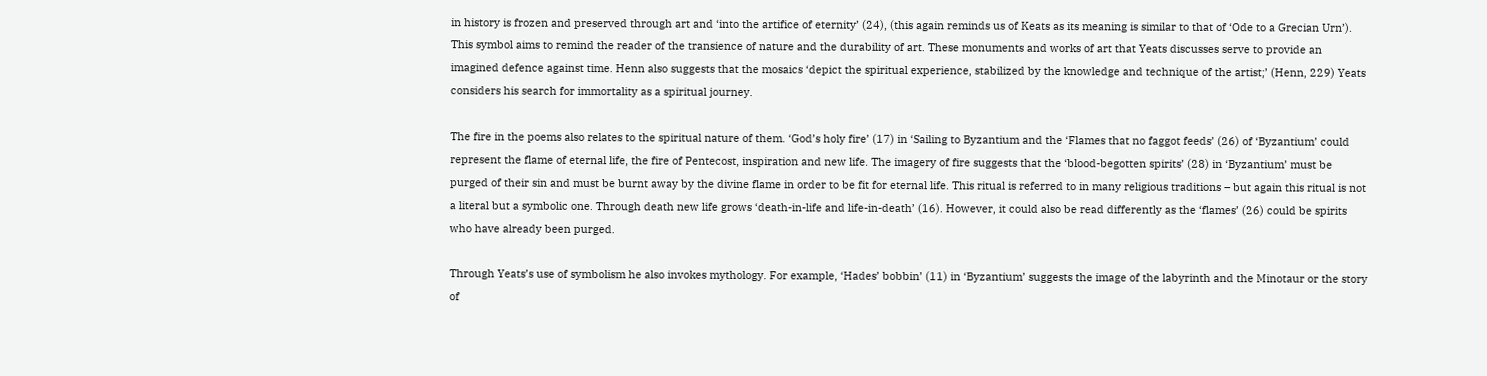in history is frozen and preserved through art and ‘into the artifice of eternity’ (24), (this again reminds us of Keats as its meaning is similar to that of ‘Ode to a Grecian Urn’). This symbol aims to remind the reader of the transience of nature and the durability of art. These monuments and works of art that Yeats discusses serve to provide an imagined defence against time. Henn also suggests that the mosaics ‘depict the spiritual experience, stabilized by the knowledge and technique of the artist;’ (Henn, 229) Yeats considers his search for immortality as a spiritual journey.

The fire in the poems also relates to the spiritual nature of them. ‘God’s holy fire’ (17) in ‘Sailing to Byzantium and the ‘Flames that no faggot feeds’ (26) of ‘Byzantium’ could represent the flame of eternal life, the fire of Pentecost, inspiration and new life. The imagery of fire suggests that the ‘blood-begotten spirits’ (28) in ‘Byzantium’ must be purged of their sin and must be burnt away by the divine flame in order to be fit for eternal life. This ritual is referred to in many religious traditions – but again this ritual is not a literal but a symbolic one. Through death new life grows ‘death-in-life and life-in-death’ (16). However, it could also be read differently as the ‘flames’ (26) could be spirits who have already been purged.

Through Yeats’s use of symbolism he also invokes mythology. For example, ‘Hades’ bobbin’ (11) in ‘Byzantium’ suggests the image of the labyrinth and the Minotaur or the story of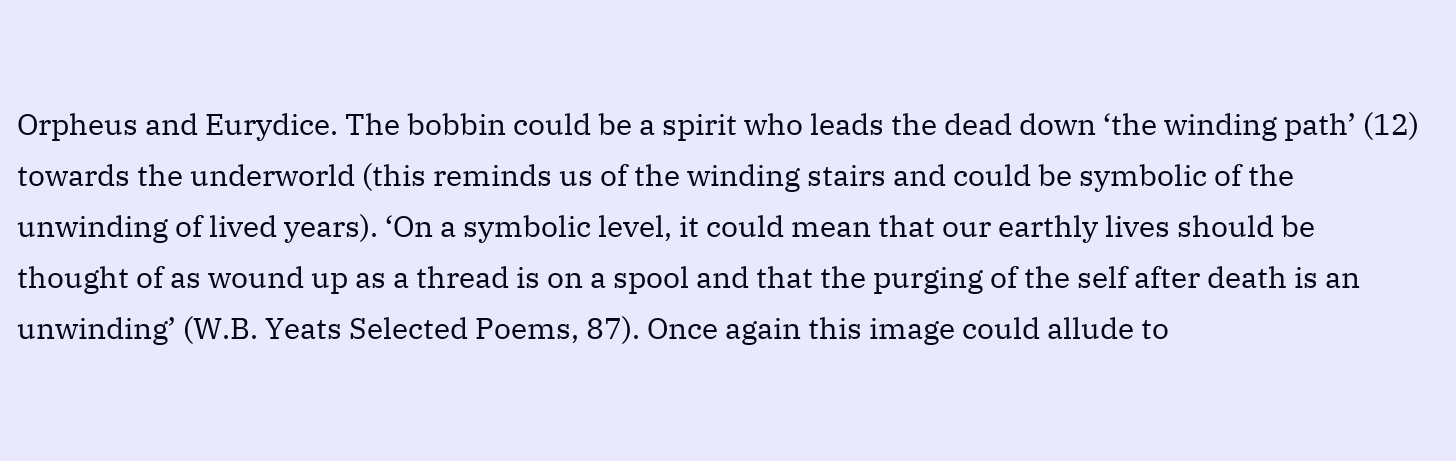Orpheus and Eurydice. The bobbin could be a spirit who leads the dead down ‘the winding path’ (12) towards the underworld (this reminds us of the winding stairs and could be symbolic of the unwinding of lived years). ‘On a symbolic level, it could mean that our earthly lives should be thought of as wound up as a thread is on a spool and that the purging of the self after death is an unwinding’ (W.B. Yeats Selected Poems, 87). Once again this image could allude to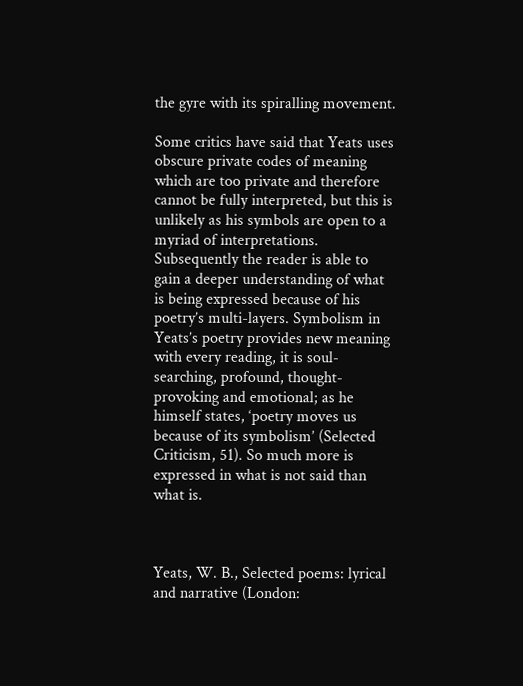the gyre with its spiralling movement.

Some critics have said that Yeats uses obscure private codes of meaning which are too private and therefore cannot be fully interpreted, but this is unlikely as his symbols are open to a myriad of interpretations. Subsequently the reader is able to gain a deeper understanding of what is being expressed because of his poetry’s multi-layers. Symbolism in Yeats’s poetry provides new meaning with every reading, it is soul-searching, profound, thought-provoking and emotional; as he himself states, ‘poetry moves us because of its symbolism’ (Selected Criticism, 51). So much more is expressed in what is not said than what is.



Yeats, W. B., Selected poems: lyrical and narrative (London: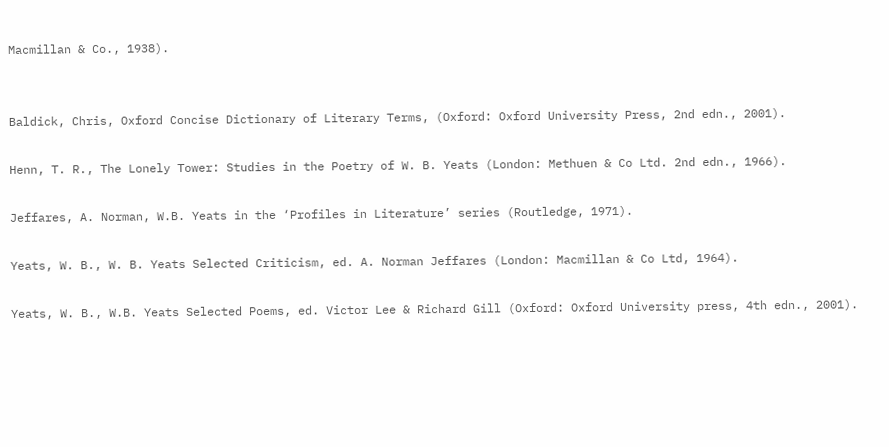Macmillan & Co., 1938).


Baldick, Chris, Oxford Concise Dictionary of Literary Terms, (Oxford: Oxford University Press, 2nd edn., 2001).

Henn, T. R., The Lonely Tower: Studies in the Poetry of W. B. Yeats (London: Methuen & Co Ltd. 2nd edn., 1966).

Jeffares, A. Norman, W.B. Yeats in the ‘Profiles in Literature’ series (Routledge, 1971).

Yeats, W. B., W. B. Yeats Selected Criticism, ed. A. Norman Jeffares (London: Macmillan & Co Ltd, 1964).

Yeats, W. B., W.B. Yeats Selected Poems, ed. Victor Lee & Richard Gill (Oxford: Oxford University press, 4th edn., 2001).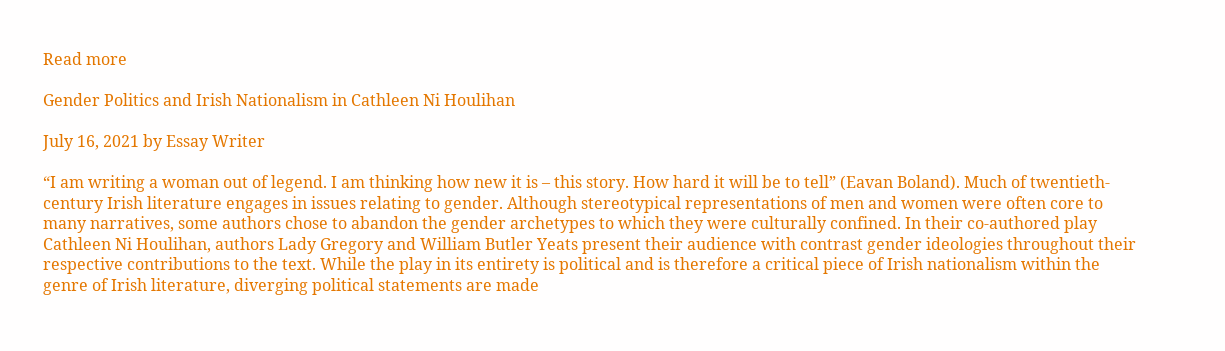Read more

Gender Politics and Irish Nationalism in Cathleen Ni Houlihan

July 16, 2021 by Essay Writer

“I am writing a woman out of legend. I am thinking how new it is – this story. How hard it will be to tell” (Eavan Boland). Much of twentieth-century Irish literature engages in issues relating to gender. Although stereotypical representations of men and women were often core to many narratives, some authors chose to abandon the gender archetypes to which they were culturally confined. In their co-authored play Cathleen Ni Houlihan, authors Lady Gregory and William Butler Yeats present their audience with contrast gender ideologies throughout their respective contributions to the text. While the play in its entirety is political and is therefore a critical piece of Irish nationalism within the genre of Irish literature, diverging political statements are made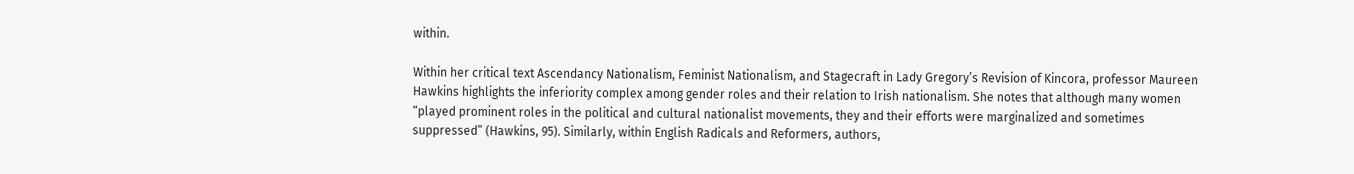within.

Within her critical text Ascendancy Nationalism, Feminist Nationalism, and Stagecraft in Lady Gregory’s Revision of Kincora, professor Maureen Hawkins highlights the inferiority complex among gender roles and their relation to Irish nationalism. She notes that although many women “played prominent roles in the political and cultural nationalist movements, they and their efforts were marginalized and sometimes suppressed” (Hawkins, 95). Similarly, within English Radicals and Reformers, authors,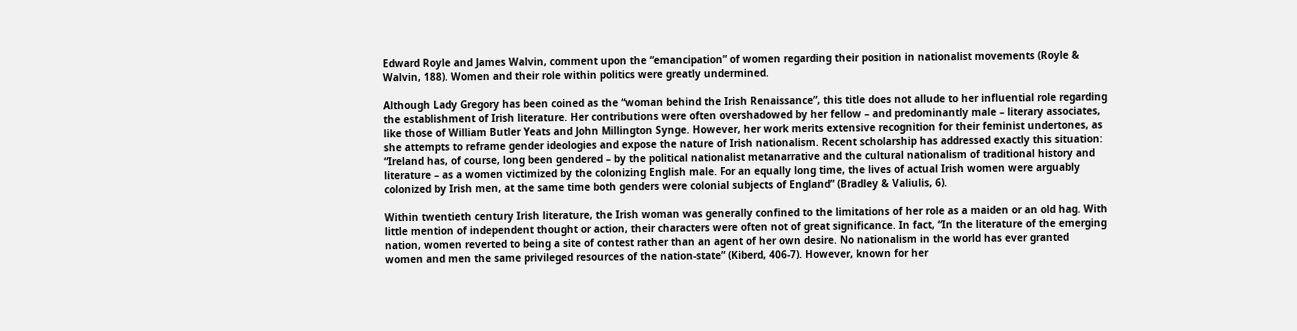Edward Royle and James Walvin, comment upon the “emancipation” of women regarding their position in nationalist movements (Royle & Walvin, 188). Women and their role within politics were greatly undermined.

Although Lady Gregory has been coined as the “woman behind the Irish Renaissance”, this title does not allude to her influential role regarding the establishment of Irish literature. Her contributions were often overshadowed by her fellow – and predominantly male – literary associates, like those of William Butler Yeats and John Millington Synge. However, her work merits extensive recognition for their feminist undertones, as she attempts to reframe gender ideologies and expose the nature of Irish nationalism. Recent scholarship has addressed exactly this situation: “Ireland has, of course, long been gendered – by the political nationalist metanarrative and the cultural nationalism of traditional history and literature – as a women victimized by the colonizing English male. For an equally long time, the lives of actual Irish women were arguably colonized by Irish men, at the same time both genders were colonial subjects of England” (Bradley & Valiulis, 6).

Within twentieth century Irish literature, the Irish woman was generally confined to the limitations of her role as a maiden or an old hag. With little mention of independent thought or action, their characters were often not of great significance. In fact, “In the literature of the emerging nation, women reverted to being a site of contest rather than an agent of her own desire. No nationalism in the world has ever granted women and men the same privileged resources of the nation-state” (Kiberd, 406-7). However, known for her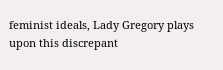feminist ideals, Lady Gregory plays upon this discrepant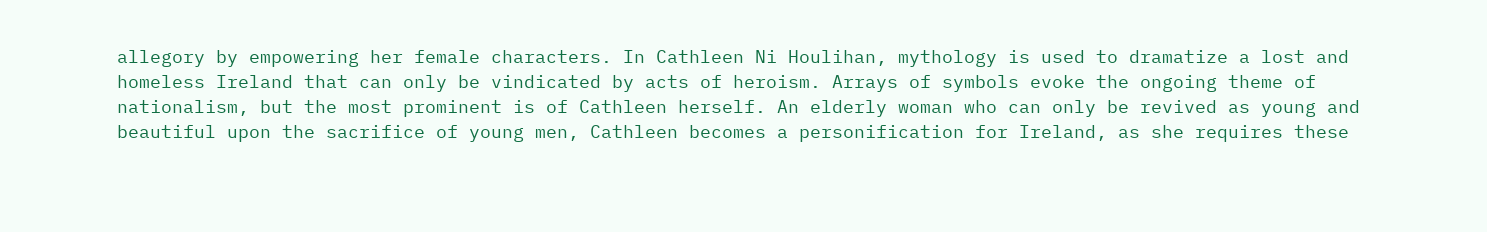allegory by empowering her female characters. In Cathleen Ni Houlihan, mythology is used to dramatize a lost and homeless Ireland that can only be vindicated by acts of heroism. Arrays of symbols evoke the ongoing theme of nationalism, but the most prominent is of Cathleen herself. An elderly woman who can only be revived as young and beautiful upon the sacrifice of young men, Cathleen becomes a personification for Ireland, as she requires these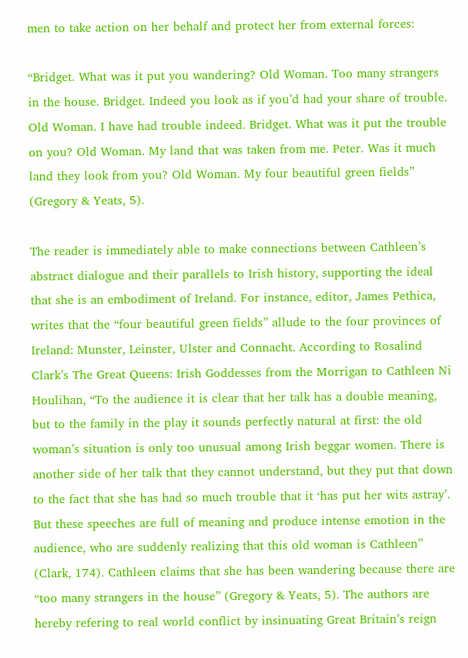men to take action on her behalf and protect her from external forces:

“Bridget. What was it put you wandering? Old Woman. Too many strangers in the house. Bridget. Indeed you look as if you’d had your share of trouble. Old Woman. I have had trouble indeed. Bridget. What was it put the trouble on you? Old Woman. My land that was taken from me. Peter. Was it much land they look from you? Old Woman. My four beautiful green fields” (Gregory & Yeats, 5).

The reader is immediately able to make connections between Cathleen’s abstract dialogue and their parallels to Irish history, supporting the ideal that she is an embodiment of Ireland. For instance, editor, James Pethica, writes that the “four beautiful green fields” allude to the four provinces of Ireland: Munster, Leinster, Ulster and Connacht. According to Rosalind Clark’s The Great Queens: Irish Goddesses from the Morrigan to Cathleen Ni Houlihan, “To the audience it is clear that her talk has a double meaning, but to the family in the play it sounds perfectly natural at first: the old woman’s situation is only too unusual among Irish beggar women. There is another side of her talk that they cannot understand, but they put that down to the fact that she has had so much trouble that it ‘has put her wits astray’. But these speeches are full of meaning and produce intense emotion in the audience, who are suddenly realizing that this old woman is Cathleen” (Clark, 174). Cathleen claims that she has been wandering because there are “too many strangers in the house” (Gregory & Yeats, 5). The authors are hereby refering to real world conflict by insinuating Great Britain’s reign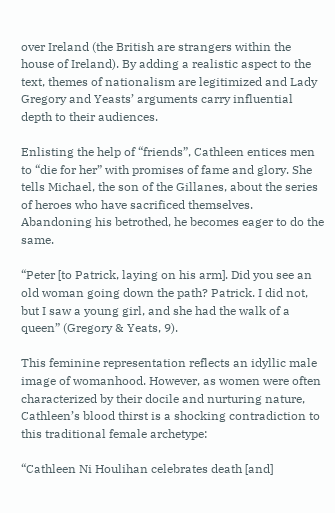over Ireland (the British are strangers within the house of Ireland). By adding a realistic aspect to the text, themes of nationalism are legitimized and Lady Gregory and Yeasts’ arguments carry influential depth to their audiences.

Enlisting the help of “friends”, Cathleen entices men to “die for her” with promises of fame and glory. She tells Michael, the son of the Gillanes, about the series of heroes who have sacrificed themselves. Abandoning his betrothed, he becomes eager to do the same.

“Peter [to Patrick, laying on his arm]. Did you see an old woman going down the path? Patrick. I did not, but I saw a young girl, and she had the walk of a queen” (Gregory & Yeats, 9).

This feminine representation reflects an idyllic male image of womanhood. However, as women were often characterized by their docile and nurturing nature, Cathleen’s blood thirst is a shocking contradiction to this traditional female archetype:

“Cathleen Ni Houlihan celebrates death [and]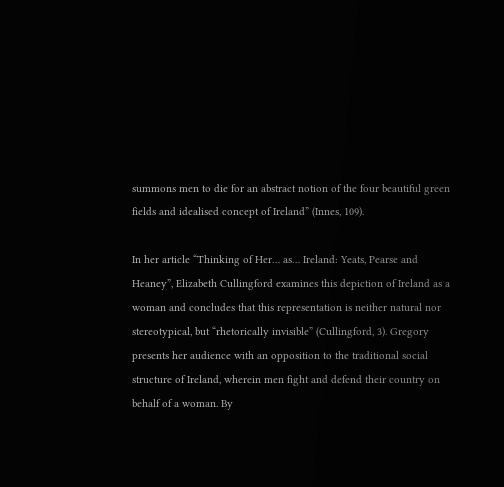summons men to die for an abstract notion of the four beautiful green fields and idealised concept of Ireland” (Innes, 109).

In her article “Thinking of Her… as… Ireland: Yeats, Pearse and Heaney”, Elizabeth Cullingford examines this depiction of Ireland as a woman and concludes that this representation is neither natural nor stereotypical, but “rhetorically invisible” (Cullingford, 3). Gregory presents her audience with an opposition to the traditional social structure of Ireland, wherein men fight and defend their country on behalf of a woman. By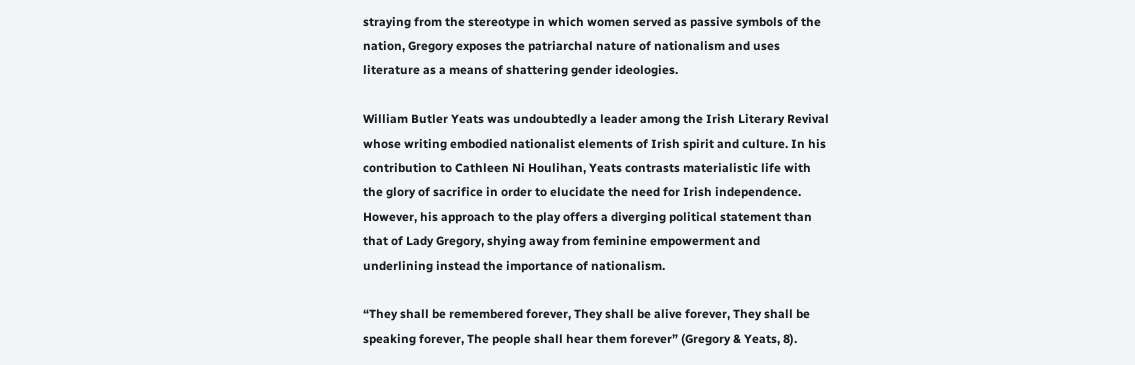straying from the stereotype in which women served as passive symbols of the nation, Gregory exposes the patriarchal nature of nationalism and uses literature as a means of shattering gender ideologies.

William Butler Yeats was undoubtedly a leader among the Irish Literary Revival whose writing embodied nationalist elements of Irish spirit and culture. In his contribution to Cathleen Ni Houlihan, Yeats contrasts materialistic life with the glory of sacrifice in order to elucidate the need for Irish independence. However, his approach to the play offers a diverging political statement than that of Lady Gregory, shying away from feminine empowerment and underlining instead the importance of nationalism.

“They shall be remembered forever, They shall be alive forever, They shall be speaking forever, The people shall hear them forever” (Gregory & Yeats, 8).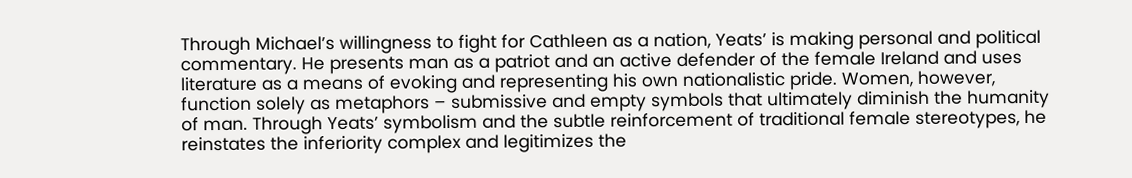Through Michael’s willingness to fight for Cathleen as a nation, Yeats’ is making personal and political commentary. He presents man as a patriot and an active defender of the female Ireland and uses literature as a means of evoking and representing his own nationalistic pride. Women, however, function solely as metaphors – submissive and empty symbols that ultimately diminish the humanity of man. Through Yeats’ symbolism and the subtle reinforcement of traditional female stereotypes, he reinstates the inferiority complex and legitimizes the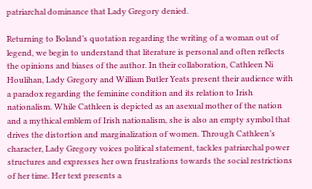patriarchal dominance that Lady Gregory denied.

Returning to Boland’s quotation regarding the writing of a woman out of legend, we begin to understand that literature is personal and often reflects the opinions and biases of the author. In their collaboration, Cathleen Ni Houlihan, Lady Gregory and William Butler Yeats present their audience with a paradox regarding the feminine condition and its relation to Irish nationalism. While Cathleen is depicted as an asexual mother of the nation and a mythical emblem of Irish nationalism, she is also an empty symbol that drives the distortion and marginalization of women. Through Cathleen’s character, Lady Gregory voices political statement, tackles patriarchal power structures and expresses her own frustrations towards the social restrictions of her time. Her text presents a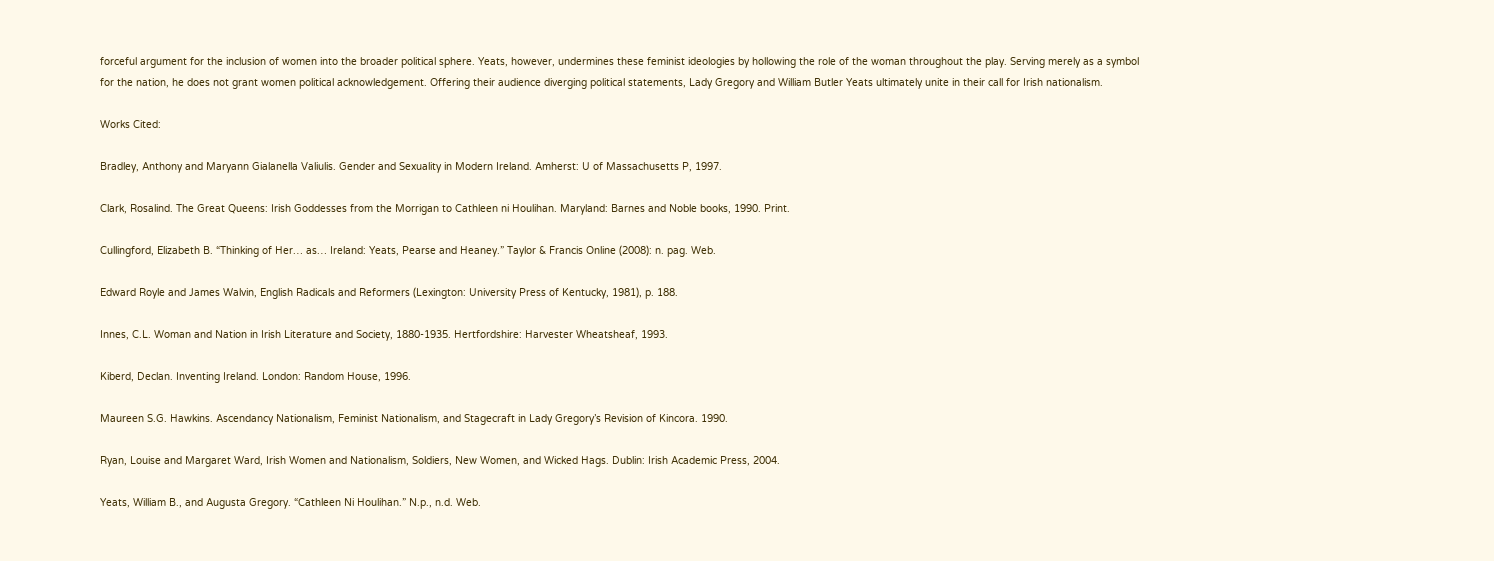forceful argument for the inclusion of women into the broader political sphere. Yeats, however, undermines these feminist ideologies by hollowing the role of the woman throughout the play. Serving merely as a symbol for the nation, he does not grant women political acknowledgement. Offering their audience diverging political statements, Lady Gregory and William Butler Yeats ultimately unite in their call for Irish nationalism.

Works Cited:

Bradley, Anthony and Maryann Gialanella Valiulis. Gender and Sexuality in Modern Ireland. Amherst: U of Massachusetts P, 1997.

Clark, Rosalind. The Great Queens: Irish Goddesses from the Morrigan to Cathleen ni Houlihan. Maryland: Barnes and Noble books, 1990. Print.

Cullingford, Elizabeth B. “Thinking of Her… as… Ireland: Yeats, Pearse and Heaney.” Taylor & Francis Online (2008): n. pag. Web.

Edward Royle and James Walvin, English Radicals and Reformers (Lexington: University Press of Kentucky, 1981), p. 188.

Innes, C.L. Woman and Nation in Irish Literature and Society, 1880-1935. Hertfordshire: Harvester Wheatsheaf, 1993.

Kiberd, Declan. Inventing Ireland. London: Random House, 1996.

Maureen S.G. Hawkins. Ascendancy Nationalism, Feminist Nationalism, and Stagecraft in Lady Gregory’s Revision of Kincora. 1990.

Ryan, Louise and Margaret Ward, Irish Women and Nationalism, Soldiers, New Women, and Wicked Hags. Dublin: Irish Academic Press, 2004.

Yeats, William B., and Augusta Gregory. “Cathleen Ni Houlihan.” N.p., n.d. Web.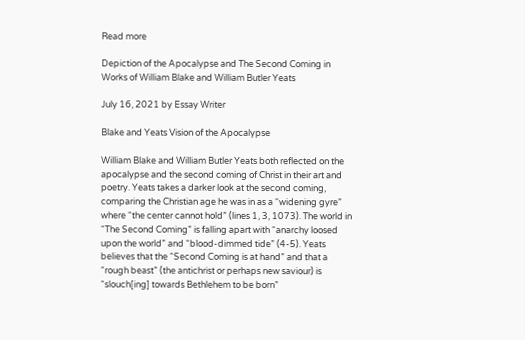Read more

Depiction of the Apocalypse and The Second Coming in Works of William Blake and William Butler Yeats

July 16, 2021 by Essay Writer

Blake and Yeats Vision of the Apocalypse

William Blake and William Butler Yeats both reflected on the apocalypse and the second coming of Christ in their art and poetry. Yeats takes a darker look at the second coming, comparing the Christian age he was in as a “widening gyre” where “the center cannot hold” (lines 1, 3, 1073). The world in “The Second Coming” is falling apart with “anarchy loosed upon the world” and “blood-dimmed tide” (4-5). Yeats believes that the “Second Coming is at hand” and that a “rough beast” (the antichrist or perhaps new saviour) is “slouch[ing] towards Bethlehem to be born”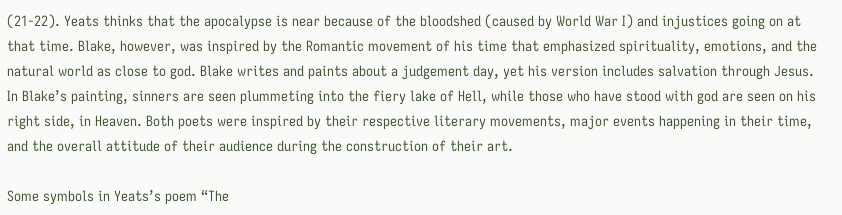(21-22). Yeats thinks that the apocalypse is near because of the bloodshed (caused by World War I) and injustices going on at that time. Blake, however, was inspired by the Romantic movement of his time that emphasized spirituality, emotions, and the natural world as close to god. Blake writes and paints about a judgement day, yet his version includes salvation through Jesus. In Blake’s painting, sinners are seen plummeting into the fiery lake of Hell, while those who have stood with god are seen on his right side, in Heaven. Both poets were inspired by their respective literary movements, major events happening in their time, and the overall attitude of their audience during the construction of their art.

Some symbols in Yeats’s poem “The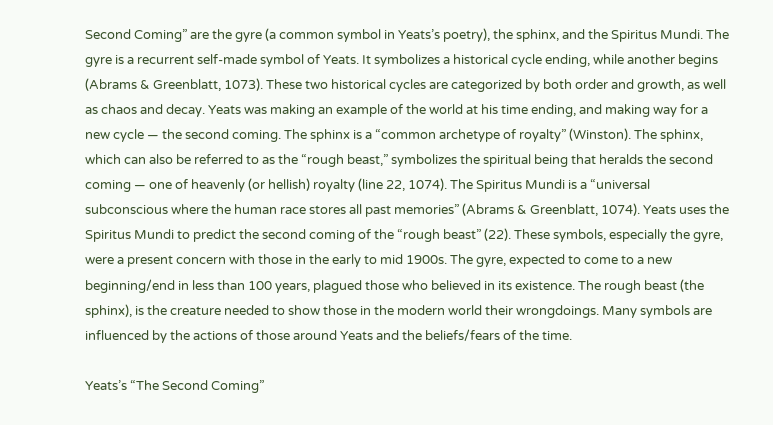Second Coming” are the gyre (a common symbol in Yeats’s poetry), the sphinx, and the Spiritus Mundi. The gyre is a recurrent self-made symbol of Yeats. It symbolizes a historical cycle ending, while another begins (Abrams & Greenblatt, 1073). These two historical cycles are categorized by both order and growth, as well as chaos and decay. Yeats was making an example of the world at his time ending, and making way for a new cycle — the second coming. The sphinx is a “common archetype of royalty” (Winston). The sphinx, which can also be referred to as the “rough beast,” symbolizes the spiritual being that heralds the second coming — one of heavenly (or hellish) royalty (line 22, 1074). The Spiritus Mundi is a “universal subconscious where the human race stores all past memories” (Abrams & Greenblatt, 1074). Yeats uses the Spiritus Mundi to predict the second coming of the “rough beast” (22). These symbols, especially the gyre, were a present concern with those in the early to mid 1900s. The gyre, expected to come to a new beginning/end in less than 100 years, plagued those who believed in its existence. The rough beast (the sphinx), is the creature needed to show those in the modern world their wrongdoings. Many symbols are influenced by the actions of those around Yeats and the beliefs/fears of the time.

Yeats’s “The Second Coming”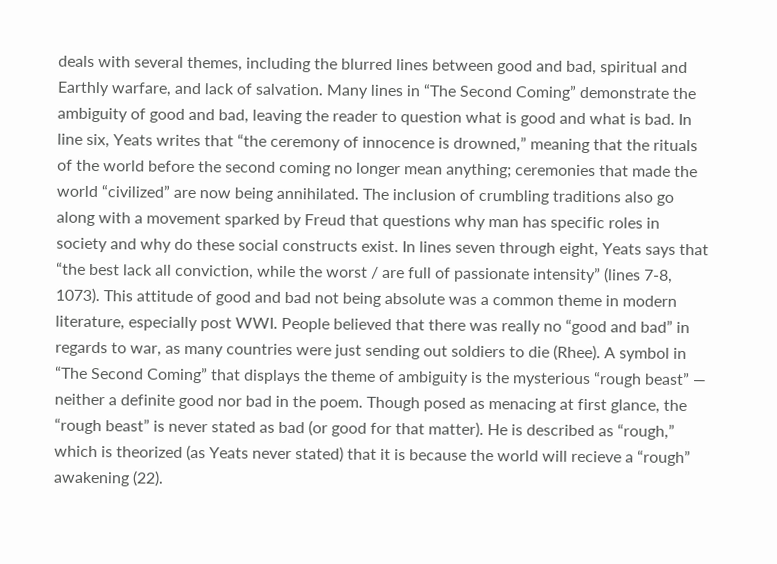deals with several themes, including the blurred lines between good and bad, spiritual and Earthly warfare, and lack of salvation. Many lines in “The Second Coming” demonstrate the ambiguity of good and bad, leaving the reader to question what is good and what is bad. In line six, Yeats writes that “the ceremony of innocence is drowned,” meaning that the rituals of the world before the second coming no longer mean anything; ceremonies that made the world “civilized” are now being annihilated. The inclusion of crumbling traditions also go along with a movement sparked by Freud that questions why man has specific roles in society and why do these social constructs exist. In lines seven through eight, Yeats says that “the best lack all conviction, while the worst / are full of passionate intensity” (lines 7-8, 1073). This attitude of good and bad not being absolute was a common theme in modern literature, especially post WWI. People believed that there was really no “good and bad” in regards to war, as many countries were just sending out soldiers to die (Rhee). A symbol in “The Second Coming” that displays the theme of ambiguity is the mysterious “rough beast” — neither a definite good nor bad in the poem. Though posed as menacing at first glance, the “rough beast” is never stated as bad (or good for that matter). He is described as “rough,” which is theorized (as Yeats never stated) that it is because the world will recieve a “rough” awakening (22).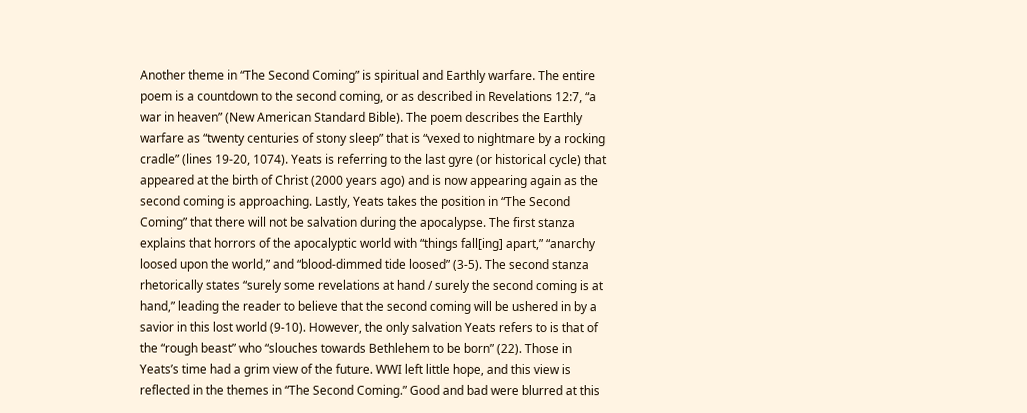Another theme in “The Second Coming” is spiritual and Earthly warfare. The entire poem is a countdown to the second coming, or as described in Revelations 12:7, “a war in heaven” (New American Standard Bible). The poem describes the Earthly warfare as “twenty centuries of stony sleep” that is “vexed to nightmare by a rocking cradle” (lines 19-20, 1074). Yeats is referring to the last gyre (or historical cycle) that appeared at the birth of Christ (2000 years ago) and is now appearing again as the second coming is approaching. Lastly, Yeats takes the position in “The Second Coming” that there will not be salvation during the apocalypse. The first stanza explains that horrors of the apocalyptic world with “things fall[ing] apart,” “anarchy loosed upon the world,” and “blood-dimmed tide loosed” (3-5). The second stanza rhetorically states “surely some revelations at hand / surely the second coming is at hand,” leading the reader to believe that the second coming will be ushered in by a savior in this lost world (9-10). However, the only salvation Yeats refers to is that of the “rough beast” who “slouches towards Bethlehem to be born” (22). Those in Yeats’s time had a grim view of the future. WWI left little hope, and this view is reflected in the themes in “The Second Coming.” Good and bad were blurred at this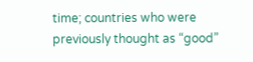time; countries who were previously thought as “good”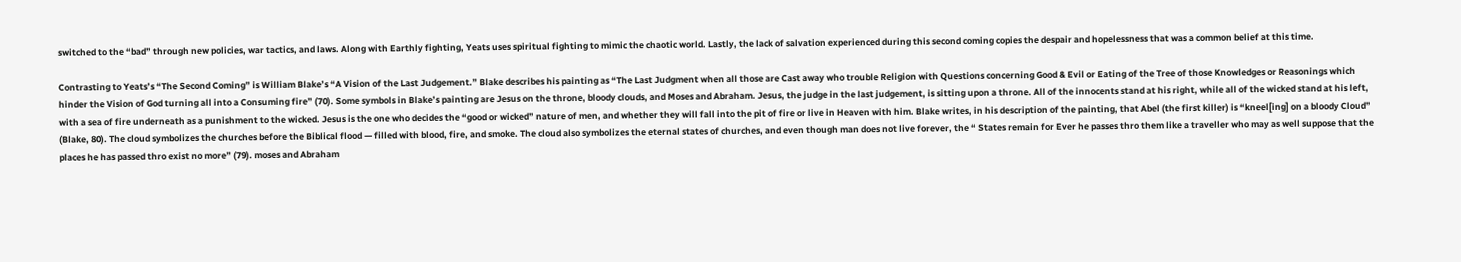switched to the “bad” through new policies, war tactics, and laws. Along with Earthly fighting, Yeats uses spiritual fighting to mimic the chaotic world. Lastly, the lack of salvation experienced during this second coming copies the despair and hopelessness that was a common belief at this time.

Contrasting to Yeats’s “The Second Coming” is William Blake’s “A Vision of the Last Judgement.” Blake describes his painting as “The Last Judgment when all those are Cast away who trouble Religion with Questions concerning Good & Evil or Eating of the Tree of those Knowledges or Reasonings which hinder the Vision of God turning all into a Consuming fire” (70). Some symbols in Blake’s painting are Jesus on the throne, bloody clouds, and Moses and Abraham. Jesus, the judge in the last judgement, is sitting upon a throne. All of the innocents stand at his right, while all of the wicked stand at his left, with a sea of fire underneath as a punishment to the wicked. Jesus is the one who decides the “good or wicked” nature of men, and whether they will fall into the pit of fire or live in Heaven with him. Blake writes, in his description of the painting, that Abel (the first killer) is “kneel[ing] on a bloody Cloud” (Blake, 80). The cloud symbolizes the churches before the Biblical flood — filled with blood, fire, and smoke. The cloud also symbolizes the eternal states of churches, and even though man does not live forever, the “ States remain for Ever he passes thro them like a traveller who may as well suppose that the places he has passed thro exist no more” (79). moses and Abraham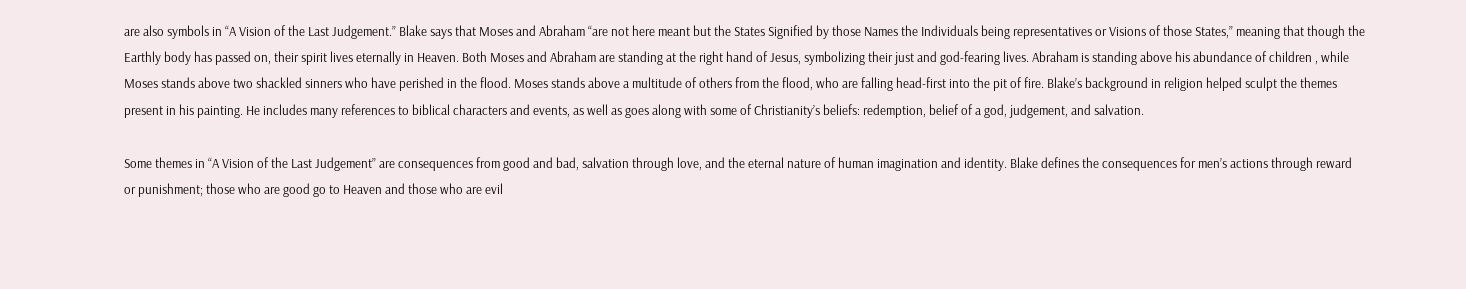are also symbols in “A Vision of the Last Judgement.” Blake says that Moses and Abraham “are not here meant but the States Signified by those Names the Individuals being representatives or Visions of those States,” meaning that though the Earthly body has passed on, their spirit lives eternally in Heaven. Both Moses and Abraham are standing at the right hand of Jesus, symbolizing their just and god-fearing lives. Abraham is standing above his abundance of children , while Moses stands above two shackled sinners who have perished in the flood. Moses stands above a multitude of others from the flood, who are falling head-first into the pit of fire. Blake’s background in religion helped sculpt the themes present in his painting. He includes many references to biblical characters and events, as well as goes along with some of Christianity’s beliefs: redemption, belief of a god, judgement, and salvation.

Some themes in “A Vision of the Last Judgement” are consequences from good and bad, salvation through love, and the eternal nature of human imagination and identity. Blake defines the consequences for men’s actions through reward or punishment; those who are good go to Heaven and those who are evil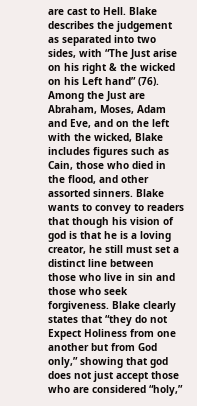are cast to Hell. Blake describes the judgement as separated into two sides, with “The Just arise on his right & the wicked on his Left hand” (76). Among the Just are Abraham, Moses, Adam and Eve, and on the left with the wicked, Blake includes figures such as Cain, those who died in the flood, and other assorted sinners. Blake wants to convey to readers that though his vision of god is that he is a loving creator, he still must set a distinct line between those who live in sin and those who seek forgiveness. Blake clearly states that “they do not Expect Holiness from one another but from God only,” showing that god does not just accept those who are considered “holy,”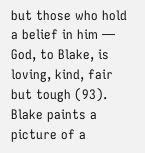but those who hold a belief in him — God, to Blake, is loving, kind, fair but tough (93). Blake paints a picture of a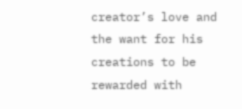creator’s love and the want for his creations to be rewarded with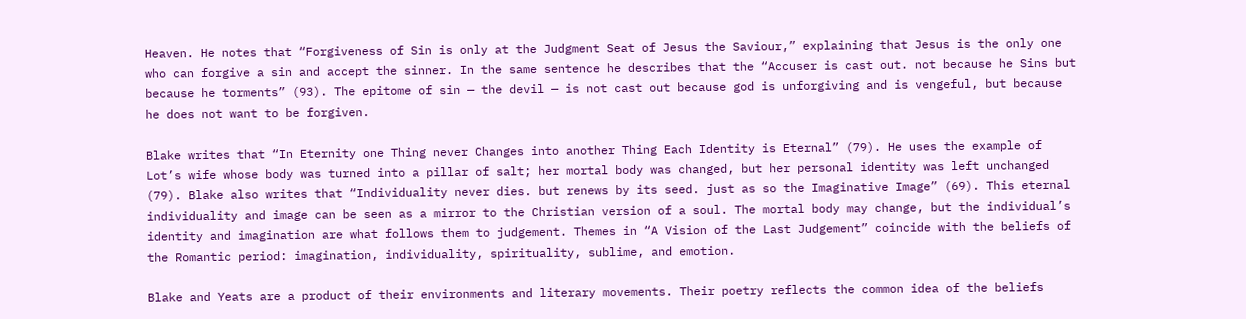Heaven. He notes that “Forgiveness of Sin is only at the Judgment Seat of Jesus the Saviour,” explaining that Jesus is the only one who can forgive a sin and accept the sinner. In the same sentence he describes that the “Accuser is cast out. not because he Sins but because he torments” (93). The epitome of sin — the devil — is not cast out because god is unforgiving and is vengeful, but because he does not want to be forgiven.

Blake writes that “In Eternity one Thing never Changes into another Thing Each Identity is Eternal” (79). He uses the example of Lot’s wife whose body was turned into a pillar of salt; her mortal body was changed, but her personal identity was left unchanged (79). Blake also writes that “Individuality never dies. but renews by its seed. just as so the Imaginative Image” (69). This eternal individuality and image can be seen as a mirror to the Christian version of a soul. The mortal body may change, but the individual’s identity and imagination are what follows them to judgement. Themes in “A Vision of the Last Judgement” coincide with the beliefs of the Romantic period: imagination, individuality, spirituality, sublime, and emotion.

Blake and Yeats are a product of their environments and literary movements. Their poetry reflects the common idea of the beliefs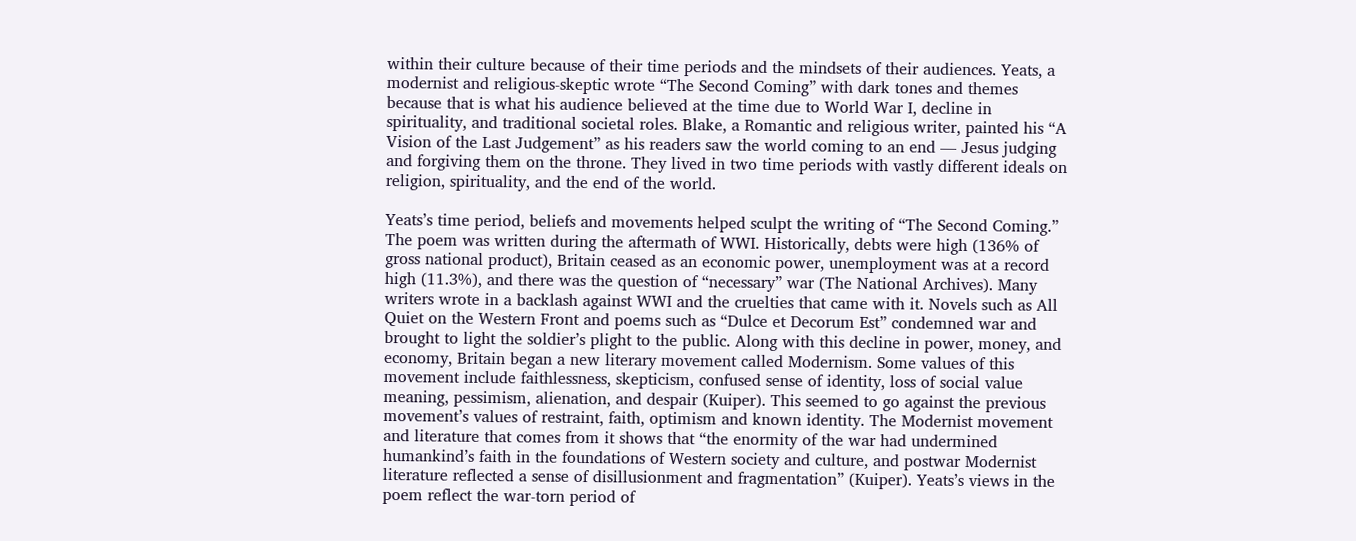within their culture because of their time periods and the mindsets of their audiences. Yeats, a modernist and religious-skeptic wrote “The Second Coming” with dark tones and themes because that is what his audience believed at the time due to World War I, decline in spirituality, and traditional societal roles. Blake, a Romantic and religious writer, painted his “A Vision of the Last Judgement” as his readers saw the world coming to an end — Jesus judging and forgiving them on the throne. They lived in two time periods with vastly different ideals on religion, spirituality, and the end of the world.

Yeats’s time period, beliefs and movements helped sculpt the writing of “The Second Coming.” The poem was written during the aftermath of WWI. Historically, debts were high (136% of gross national product), Britain ceased as an economic power, unemployment was at a record high (11.3%), and there was the question of “necessary” war (The National Archives). Many writers wrote in a backlash against WWI and the cruelties that came with it. Novels such as All Quiet on the Western Front and poems such as “Dulce et Decorum Est” condemned war and brought to light the soldier’s plight to the public. Along with this decline in power, money, and economy, Britain began a new literary movement called Modernism. Some values of this movement include faithlessness, skepticism, confused sense of identity, loss of social value meaning, pessimism, alienation, and despair (Kuiper). This seemed to go against the previous movement’s values of restraint, faith, optimism and known identity. The Modernist movement and literature that comes from it shows that “the enormity of the war had undermined humankind’s faith in the foundations of Western society and culture, and postwar Modernist literature reflected a sense of disillusionment and fragmentation” (Kuiper). Yeats’s views in the poem reflect the war-torn period of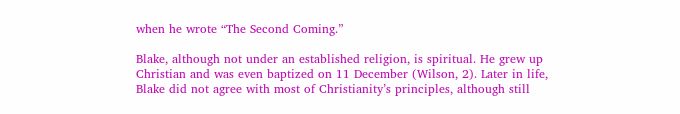when he wrote “The Second Coming.”

Blake, although not under an established religion, is spiritual. He grew up Christian and was even baptized on 11 December (Wilson, 2). Later in life, Blake did not agree with most of Christianity’s principles, although still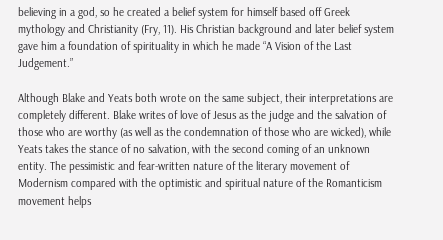believing in a god, so he created a belief system for himself based off Greek mythology and Christianity (Fry, 11). His Christian background and later belief system gave him a foundation of spirituality in which he made “A Vision of the Last Judgement.”

Although Blake and Yeats both wrote on the same subject, their interpretations are completely different. Blake writes of love of Jesus as the judge and the salvation of those who are worthy (as well as the condemnation of those who are wicked), while Yeats takes the stance of no salvation, with the second coming of an unknown entity. The pessimistic and fear-written nature of the literary movement of Modernism compared with the optimistic and spiritual nature of the Romanticism movement helps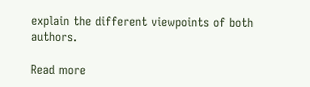explain the different viewpoints of both authors.

Read more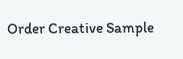Order Creative Sample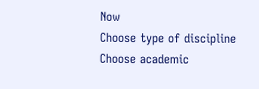Now
Choose type of discipline
Choose academic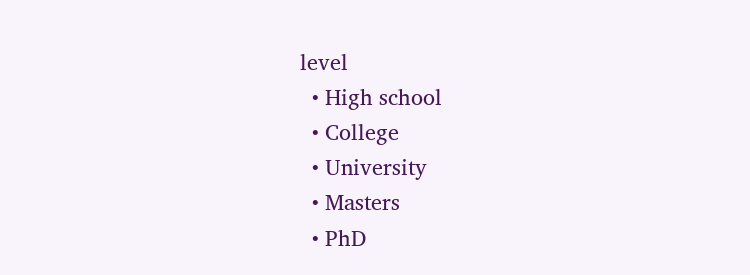level
  • High school
  • College
  • University
  • Masters
  • PhD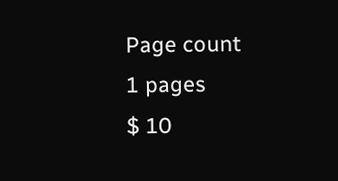Page count
1 pages
$ 10